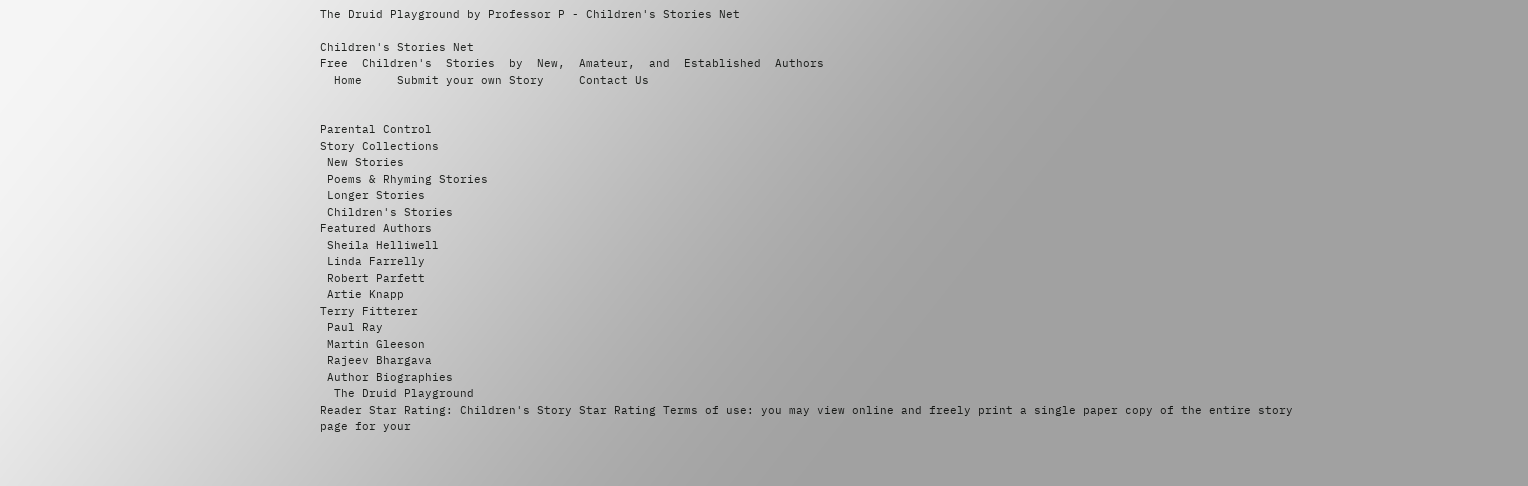The Druid Playground by Professor P - Children's Stories Net

Children's Stories Net
Free  Children's  Stories  by  New,  Amateur,  and  Established  Authors
  Home     Submit your own Story     Contact Us


Parental Control
Story Collections
 New Stories
 Poems & Rhyming Stories
 Longer Stories
 Children's Stories
Featured Authors
 Sheila Helliwell
 Linda Farrelly
 Robert Parfett
 Artie Knapp
Terry Fitterer
 Paul Ray
 Martin Gleeson
 Rajeev Bhargava
 Author Biographies
  The Druid Playground
Reader Star Rating: Children's Story Star Rating Terms of use: you may view online and freely print a single paper copy of the entire story page for your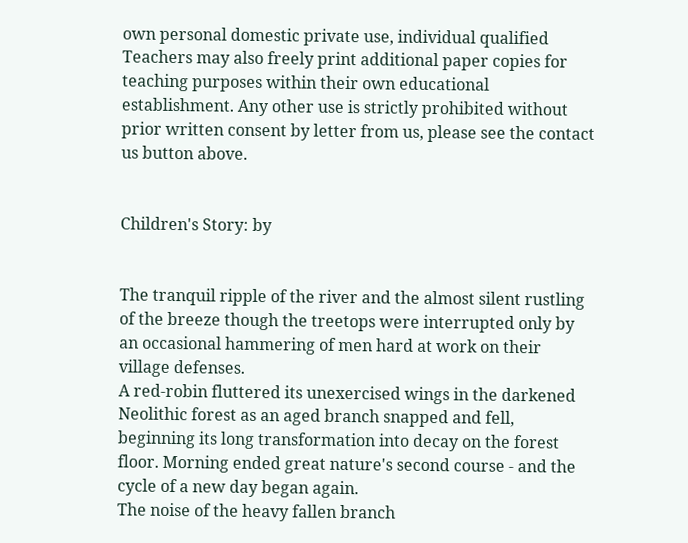own personal domestic private use, individual qualified Teachers may also freely print additional paper copies for teaching purposes within their own educational establishment. Any other use is strictly prohibited without prior written consent by letter from us, please see the contact us button above.


Children's Story: by


The tranquil ripple of the river and the almost silent rustling of the breeze though the treetops were interrupted only by an occasional hammering of men hard at work on their village defenses.
A red-robin fluttered its unexercised wings in the darkened Neolithic forest as an aged branch snapped and fell, beginning its long transformation into decay on the forest floor. Morning ended great nature's second course - and the cycle of a new day began again.
The noise of the heavy fallen branch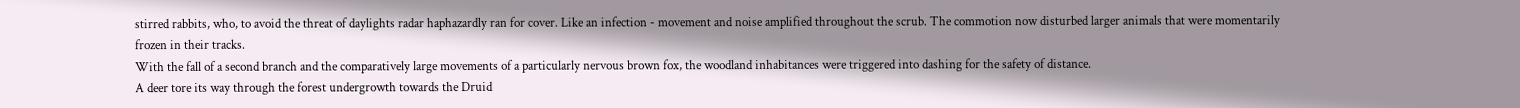stirred rabbits, who, to avoid the threat of daylights radar haphazardly ran for cover. Like an infection - movement and noise amplified throughout the scrub. The commotion now disturbed larger animals that were momentarily frozen in their tracks.
With the fall of a second branch and the comparatively large movements of a particularly nervous brown fox, the woodland inhabitances were triggered into dashing for the safety of distance.
A deer tore its way through the forest undergrowth towards the Druid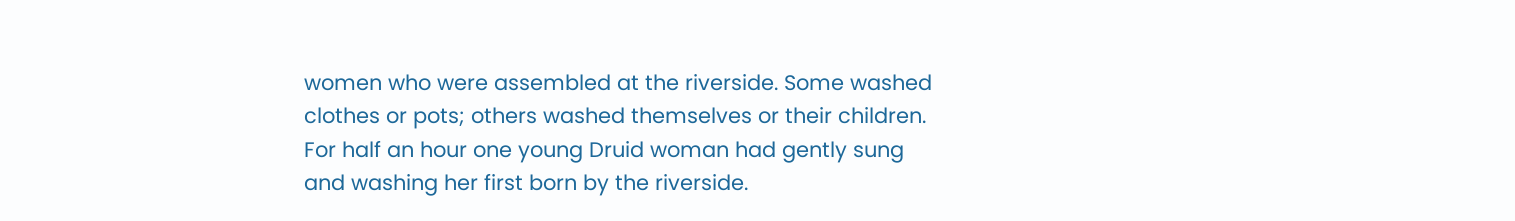women who were assembled at the riverside. Some washed clothes or pots; others washed themselves or their children.
For half an hour one young Druid woman had gently sung and washing her first born by the riverside.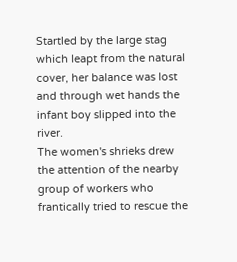Startled by the large stag which leapt from the natural cover, her balance was lost and through wet hands the infant boy slipped into the river.
The women's shrieks drew the attention of the nearby group of workers who frantically tried to rescue the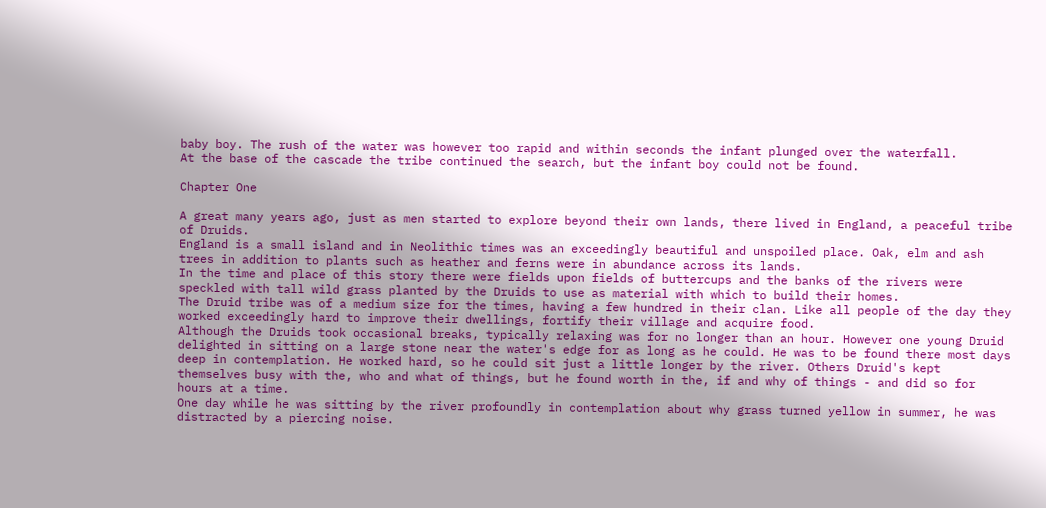baby boy. The rush of the water was however too rapid and within seconds the infant plunged over the waterfall.
At the base of the cascade the tribe continued the search, but the infant boy could not be found.

Chapter One

A great many years ago, just as men started to explore beyond their own lands, there lived in England, a peaceful tribe of Druids.
England is a small island and in Neolithic times was an exceedingly beautiful and unspoiled place. Oak, elm and ash trees in addition to plants such as heather and ferns were in abundance across its lands.
In the time and place of this story there were fields upon fields of buttercups and the banks of the rivers were speckled with tall wild grass planted by the Druids to use as material with which to build their homes.
The Druid tribe was of a medium size for the times, having a few hundred in their clan. Like all people of the day they worked exceedingly hard to improve their dwellings, fortify their village and acquire food.
Although the Druids took occasional breaks, typically relaxing was for no longer than an hour. However one young Druid delighted in sitting on a large stone near the water's edge for as long as he could. He was to be found there most days deep in contemplation. He worked hard, so he could sit just a little longer by the river. Others Druid's kept themselves busy with the, who and what of things, but he found worth in the, if and why of things - and did so for hours at a time.
One day while he was sitting by the river profoundly in contemplation about why grass turned yellow in summer, he was distracted by a piercing noise.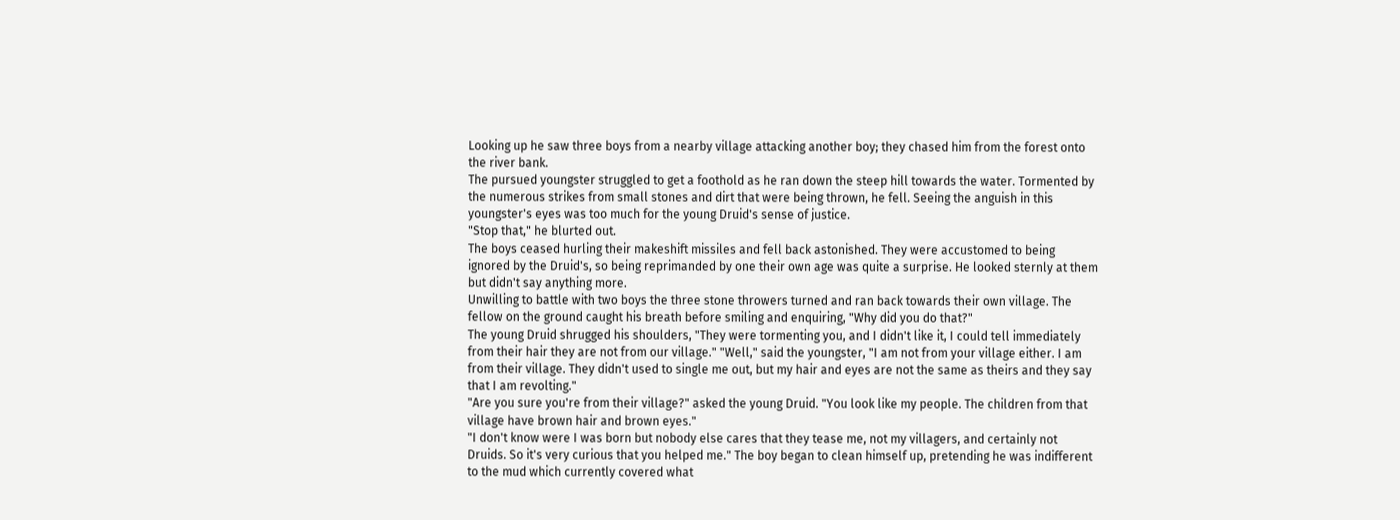Looking up he saw three boys from a nearby village attacking another boy; they chased him from the forest onto the river bank.
The pursued youngster struggled to get a foothold as he ran down the steep hill towards the water. Tormented by the numerous strikes from small stones and dirt that were being thrown, he fell. Seeing the anguish in this youngster's eyes was too much for the young Druid's sense of justice.
"Stop that," he blurted out.
The boys ceased hurling their makeshift missiles and fell back astonished. They were accustomed to being ignored by the Druid's, so being reprimanded by one their own age was quite a surprise. He looked sternly at them but didn't say anything more.
Unwilling to battle with two boys the three stone throwers turned and ran back towards their own village. The fellow on the ground caught his breath before smiling and enquiring, "Why did you do that?"
The young Druid shrugged his shoulders, "They were tormenting you, and I didn't like it, I could tell immediately from their hair they are not from our village." "Well," said the youngster, "I am not from your village either. I am from their village. They didn't used to single me out, but my hair and eyes are not the same as theirs and they say that I am revolting."
"Are you sure you're from their village?" asked the young Druid. "You look like my people. The children from that village have brown hair and brown eyes."
"I don't know were I was born but nobody else cares that they tease me, not my villagers, and certainly not Druids. So it's very curious that you helped me." The boy began to clean himself up, pretending he was indifferent to the mud which currently covered what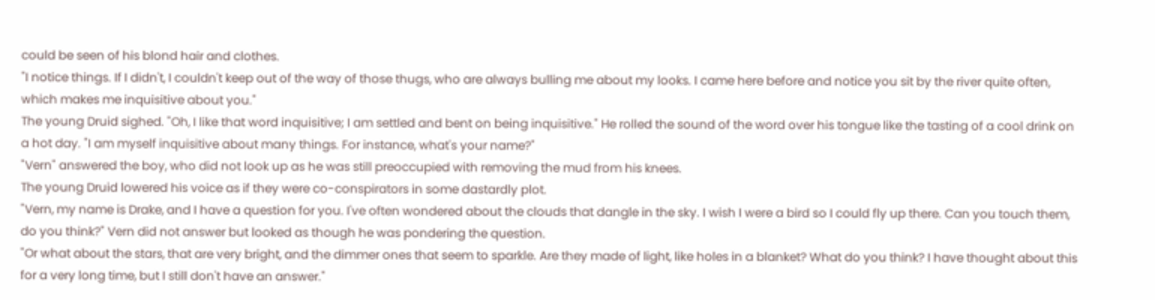could be seen of his blond hair and clothes.
"I notice things. If I didn't, I couldn't keep out of the way of those thugs, who are always bulling me about my looks. I came here before and notice you sit by the river quite often, which makes me inquisitive about you."
The young Druid sighed. "Oh, I like that word inquisitive; I am settled and bent on being inquisitive." He rolled the sound of the word over his tongue like the tasting of a cool drink on a hot day. "I am myself inquisitive about many things. For instance, what's your name?"
"Vern" answered the boy, who did not look up as he was still preoccupied with removing the mud from his knees.
The young Druid lowered his voice as if they were co-conspirators in some dastardly plot.
"Vern, my name is Drake, and I have a question for you. I've often wondered about the clouds that dangle in the sky. I wish I were a bird so I could fly up there. Can you touch them, do you think?" Vern did not answer but looked as though he was pondering the question.
"Or what about the stars, that are very bright, and the dimmer ones that seem to sparkle. Are they made of light, like holes in a blanket? What do you think? I have thought about this for a very long time, but I still don't have an answer."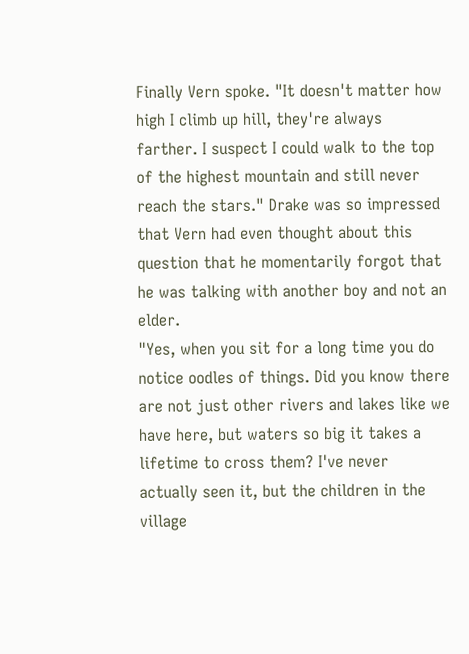Finally Vern spoke. "It doesn't matter how high I climb up hill, they're always farther. I suspect I could walk to the top of the highest mountain and still never reach the stars." Drake was so impressed that Vern had even thought about this question that he momentarily forgot that he was talking with another boy and not an elder.
"Yes, when you sit for a long time you do notice oodles of things. Did you know there are not just other rivers and lakes like we have here, but waters so big it takes a lifetime to cross them? I've never actually seen it, but the children in the village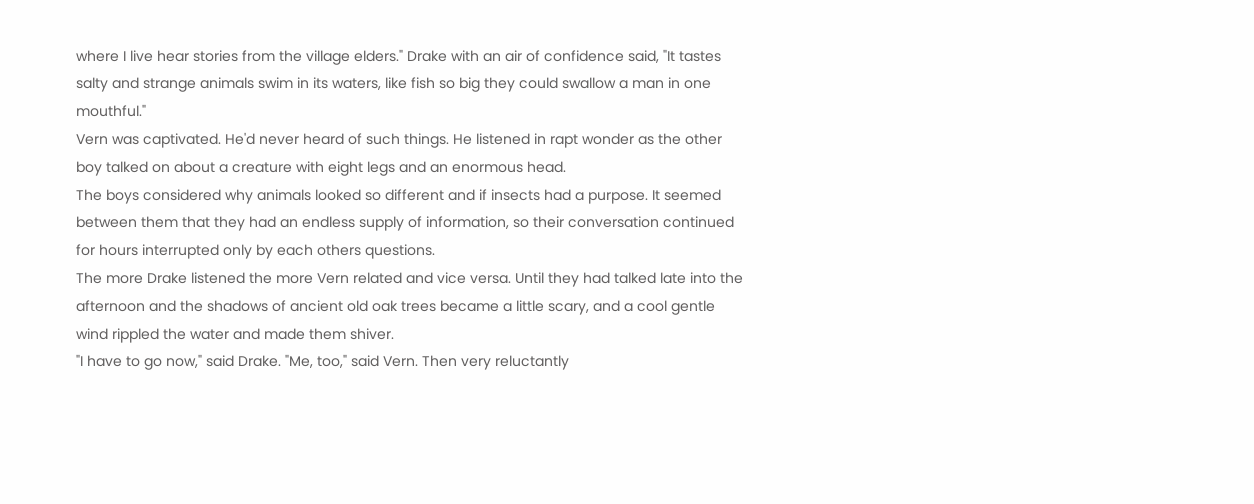where I live hear stories from the village elders." Drake with an air of confidence said, "It tastes salty and strange animals swim in its waters, like fish so big they could swallow a man in one mouthful."
Vern was captivated. He'd never heard of such things. He listened in rapt wonder as the other boy talked on about a creature with eight legs and an enormous head.
The boys considered why animals looked so different and if insects had a purpose. It seemed between them that they had an endless supply of information, so their conversation continued for hours interrupted only by each others questions.
The more Drake listened the more Vern related and vice versa. Until they had talked late into the afternoon and the shadows of ancient old oak trees became a little scary, and a cool gentle wind rippled the water and made them shiver.
"I have to go now," said Drake. "Me, too," said Vern. Then very reluctantly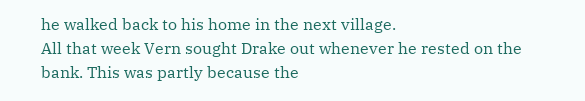he walked back to his home in the next village.
All that week Vern sought Drake out whenever he rested on the bank. This was partly because the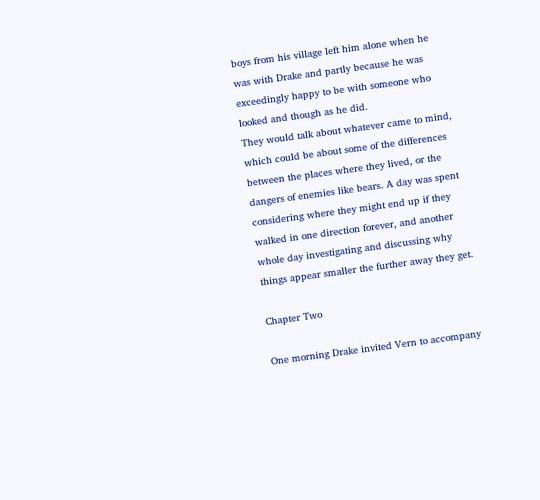boys from his village left him alone when he was with Drake and partly because he was exceedingly happy to be with someone who looked and though as he did.
They would talk about whatever came to mind, which could be about some of the differences between the places where they lived, or the dangers of enemies like bears. A day was spent considering where they might end up if they walked in one direction forever, and another whole day investigating and discussing why things appear smaller the further away they get.

Chapter Two

One morning Drake invited Vern to accompany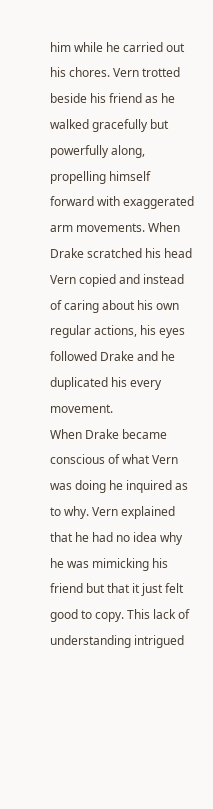him while he carried out his chores. Vern trotted beside his friend as he walked gracefully but powerfully along, propelling himself forward with exaggerated arm movements. When Drake scratched his head Vern copied and instead of caring about his own regular actions, his eyes followed Drake and he duplicated his every movement.
When Drake became conscious of what Vern was doing he inquired as to why. Vern explained that he had no idea why he was mimicking his friend but that it just felt good to copy. This lack of understanding intrigued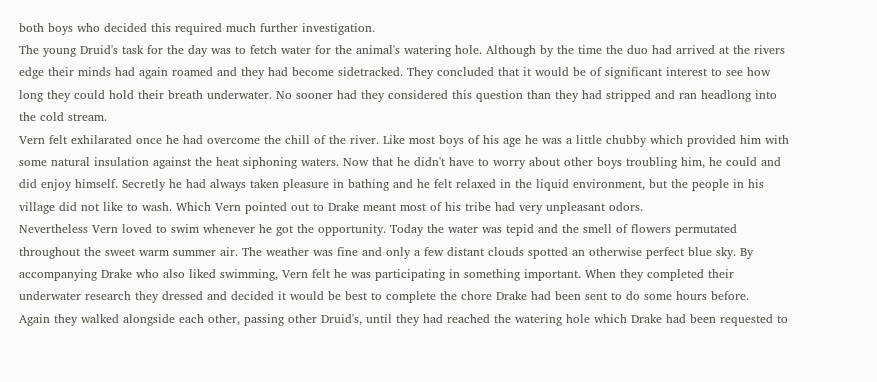both boys who decided this required much further investigation.
The young Druid's task for the day was to fetch water for the animal's watering hole. Although by the time the duo had arrived at the rivers edge their minds had again roamed and they had become sidetracked. They concluded that it would be of significant interest to see how long they could hold their breath underwater. No sooner had they considered this question than they had stripped and ran headlong into the cold stream.
Vern felt exhilarated once he had overcome the chill of the river. Like most boys of his age he was a little chubby which provided him with some natural insulation against the heat siphoning waters. Now that he didn't have to worry about other boys troubling him, he could and did enjoy himself. Secretly he had always taken pleasure in bathing and he felt relaxed in the liquid environment, but the people in his village did not like to wash. Which Vern pointed out to Drake meant most of his tribe had very unpleasant odors.
Nevertheless Vern loved to swim whenever he got the opportunity. Today the water was tepid and the smell of flowers permutated throughout the sweet warm summer air. The weather was fine and only a few distant clouds spotted an otherwise perfect blue sky. By accompanying Drake who also liked swimming, Vern felt he was participating in something important. When they completed their underwater research they dressed and decided it would be best to complete the chore Drake had been sent to do some hours before.
Again they walked alongside each other, passing other Druid's, until they had reached the watering hole which Drake had been requested to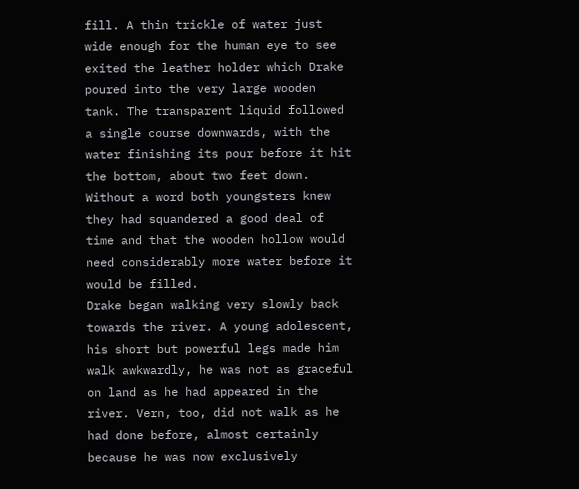fill. A thin trickle of water just wide enough for the human eye to see exited the leather holder which Drake poured into the very large wooden tank. The transparent liquid followed a single course downwards, with the water finishing its pour before it hit the bottom, about two feet down.
Without a word both youngsters knew they had squandered a good deal of time and that the wooden hollow would need considerably more water before it would be filled.
Drake began walking very slowly back towards the river. A young adolescent, his short but powerful legs made him walk awkwardly, he was not as graceful on land as he had appeared in the river. Vern, too, did not walk as he had done before, almost certainly because he was now exclusively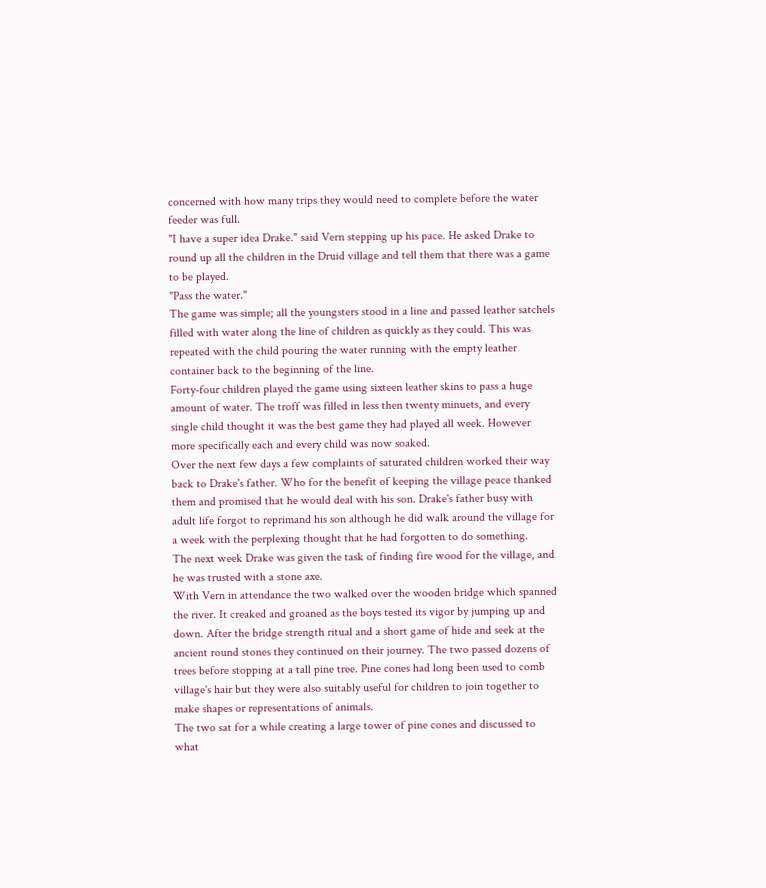concerned with how many trips they would need to complete before the water feeder was full.
"I have a super idea Drake." said Vern stepping up his pace. He asked Drake to round up all the children in the Druid village and tell them that there was a game to be played.
"Pass the water."
The game was simple; all the youngsters stood in a line and passed leather satchels filled with water along the line of children as quickly as they could. This was repeated with the child pouring the water running with the empty leather container back to the beginning of the line.
Forty-four children played the game using sixteen leather skins to pass a huge amount of water. The troff was filled in less then twenty minuets, and every single child thought it was the best game they had played all week. However more specifically each and every child was now soaked.
Over the next few days a few complaints of saturated children worked their way back to Drake's father. Who for the benefit of keeping the village peace thanked them and promised that he would deal with his son. Drake's father busy with adult life forgot to reprimand his son although he did walk around the village for a week with the perplexing thought that he had forgotten to do something.
The next week Drake was given the task of finding fire wood for the village, and he was trusted with a stone axe.
With Vern in attendance the two walked over the wooden bridge which spanned the river. It creaked and groaned as the boys tested its vigor by jumping up and down. After the bridge strength ritual and a short game of hide and seek at the ancient round stones they continued on their journey. The two passed dozens of trees before stopping at a tall pine tree. Pine cones had long been used to comb village's hair but they were also suitably useful for children to join together to make shapes or representations of animals.
The two sat for a while creating a large tower of pine cones and discussed to what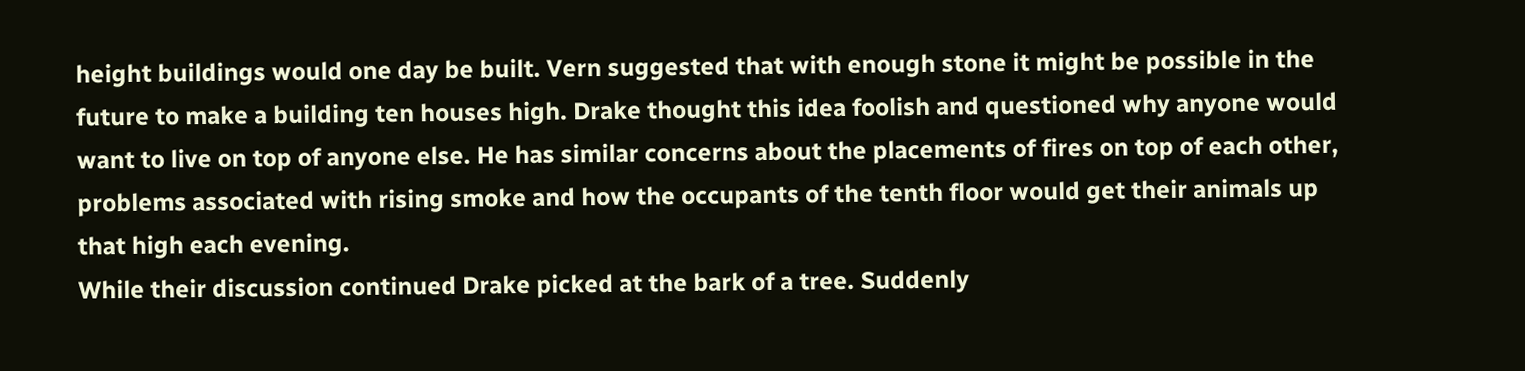height buildings would one day be built. Vern suggested that with enough stone it might be possible in the future to make a building ten houses high. Drake thought this idea foolish and questioned why anyone would want to live on top of anyone else. He has similar concerns about the placements of fires on top of each other, problems associated with rising smoke and how the occupants of the tenth floor would get their animals up that high each evening.
While their discussion continued Drake picked at the bark of a tree. Suddenly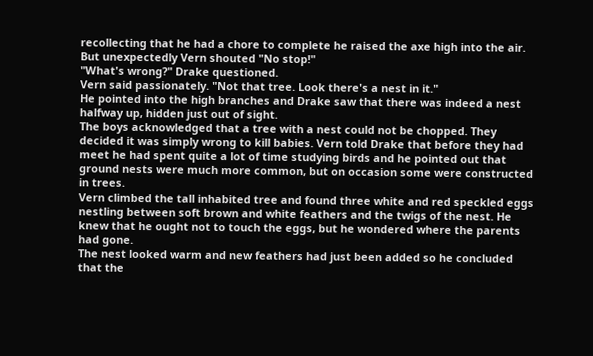recollecting that he had a chore to complete he raised the axe high into the air. But unexpectedly Vern shouted "No stop!"
"What's wrong?" Drake questioned.
Vern said passionately. "Not that tree. Look there's a nest in it."
He pointed into the high branches and Drake saw that there was indeed a nest halfway up, hidden just out of sight.
The boys acknowledged that a tree with a nest could not be chopped. They decided it was simply wrong to kill babies. Vern told Drake that before they had meet he had spent quite a lot of time studying birds and he pointed out that ground nests were much more common, but on occasion some were constructed in trees.
Vern climbed the tall inhabited tree and found three white and red speckled eggs nestling between soft brown and white feathers and the twigs of the nest. He knew that he ought not to touch the eggs, but he wondered where the parents had gone.
The nest looked warm and new feathers had just been added so he concluded that the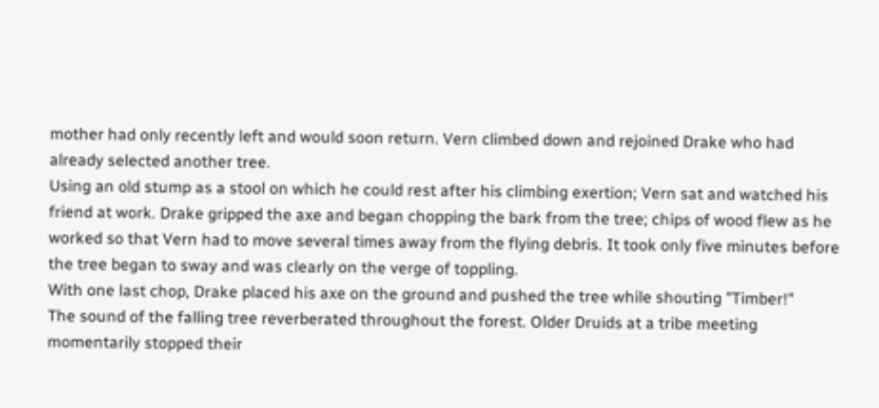mother had only recently left and would soon return. Vern climbed down and rejoined Drake who had already selected another tree.
Using an old stump as a stool on which he could rest after his climbing exertion; Vern sat and watched his friend at work. Drake gripped the axe and began chopping the bark from the tree; chips of wood flew as he worked so that Vern had to move several times away from the flying debris. It took only five minutes before the tree began to sway and was clearly on the verge of toppling.
With one last chop, Drake placed his axe on the ground and pushed the tree while shouting "Timber!"
The sound of the falling tree reverberated throughout the forest. Older Druids at a tribe meeting momentarily stopped their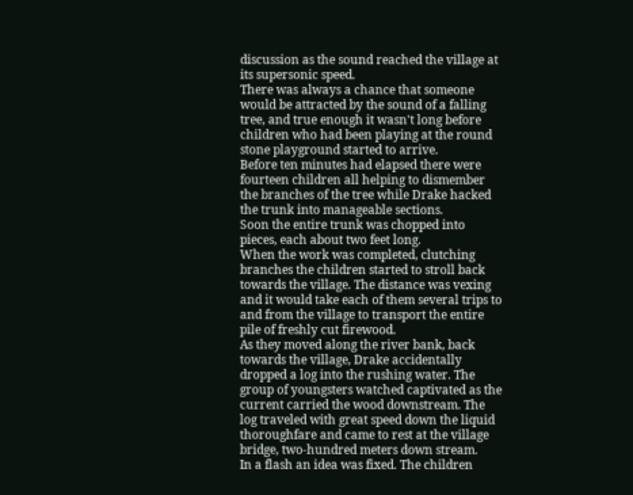discussion as the sound reached the village at its supersonic speed.
There was always a chance that someone would be attracted by the sound of a falling tree, and true enough it wasn't long before children who had been playing at the round stone playground started to arrive.
Before ten minutes had elapsed there were fourteen children all helping to dismember the branches of the tree while Drake hacked the trunk into manageable sections.
Soon the entire trunk was chopped into pieces, each about two feet long.
When the work was completed, clutching branches the children started to stroll back towards the village. The distance was vexing and it would take each of them several trips to and from the village to transport the entire pile of freshly cut firewood.
As they moved along the river bank, back towards the village, Drake accidentally dropped a log into the rushing water. The group of youngsters watched captivated as the current carried the wood downstream. The log traveled with great speed down the liquid thoroughfare and came to rest at the village bridge, two-hundred meters down stream.
In a flash an idea was fixed. The children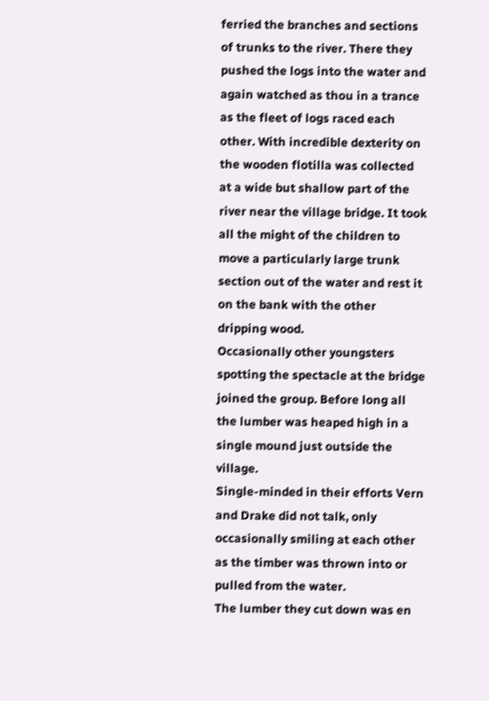ferried the branches and sections of trunks to the river. There they pushed the logs into the water and again watched as thou in a trance as the fleet of logs raced each other. With incredible dexterity on the wooden flotilla was collected at a wide but shallow part of the river near the village bridge. It took all the might of the children to move a particularly large trunk section out of the water and rest it on the bank with the other dripping wood.
Occasionally other youngsters spotting the spectacle at the bridge joined the group. Before long all the lumber was heaped high in a single mound just outside the village.
Single-minded in their efforts Vern and Drake did not talk, only occasionally smiling at each other as the timber was thrown into or pulled from the water.
The lumber they cut down was en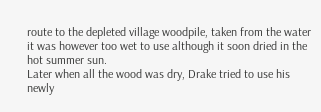route to the depleted village woodpile, taken from the water it was however too wet to use although it soon dried in the hot summer sun.
Later when all the wood was dry, Drake tried to use his newly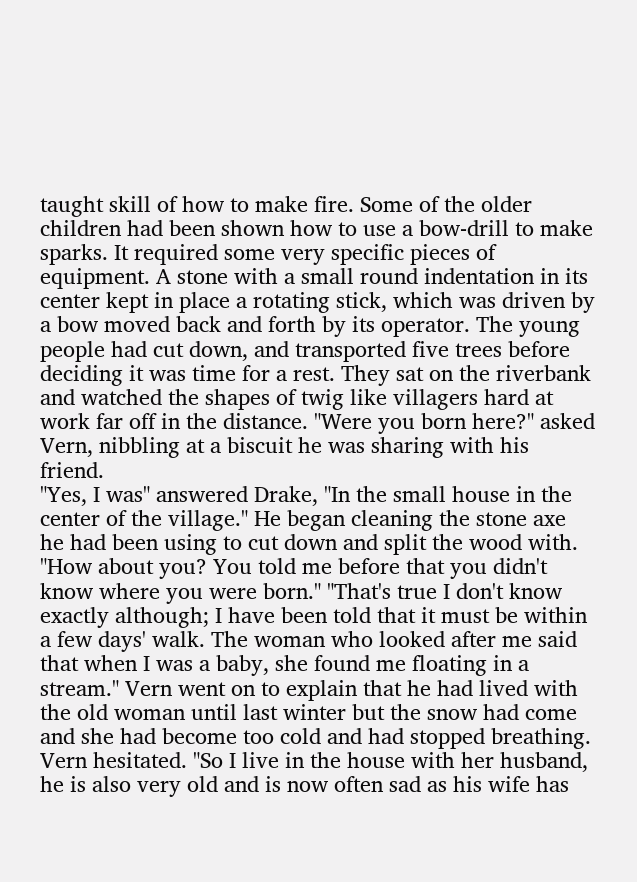taught skill of how to make fire. Some of the older children had been shown how to use a bow-drill to make sparks. It required some very specific pieces of equipment. A stone with a small round indentation in its center kept in place a rotating stick, which was driven by a bow moved back and forth by its operator. The young people had cut down, and transported five trees before deciding it was time for a rest. They sat on the riverbank and watched the shapes of twig like villagers hard at work far off in the distance. "Were you born here?" asked Vern, nibbling at a biscuit he was sharing with his friend.
"Yes, I was" answered Drake, "In the small house in the center of the village." He began cleaning the stone axe he had been using to cut down and split the wood with. "How about you? You told me before that you didn't know where you were born." "That's true I don't know exactly although; I have been told that it must be within a few days' walk. The woman who looked after me said that when I was a baby, she found me floating in a stream." Vern went on to explain that he had lived with the old woman until last winter but the snow had come and she had become too cold and had stopped breathing. Vern hesitated. "So I live in the house with her husband, he is also very old and is now often sad as his wife has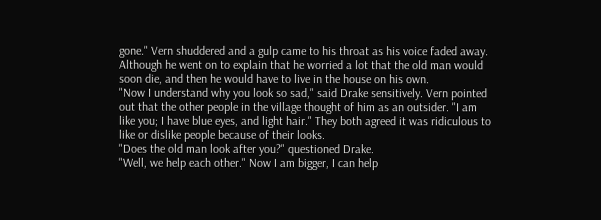gone." Vern shuddered and a gulp came to his throat as his voice faded away.
Although he went on to explain that he worried a lot that the old man would soon die, and then he would have to live in the house on his own.
"Now I understand why you look so sad," said Drake sensitively. Vern pointed out that the other people in the village thought of him as an outsider. "I am like you; I have blue eyes, and light hair." They both agreed it was ridiculous to like or dislike people because of their looks.
"Does the old man look after you?" questioned Drake.
"Well, we help each other." Now I am bigger, I can help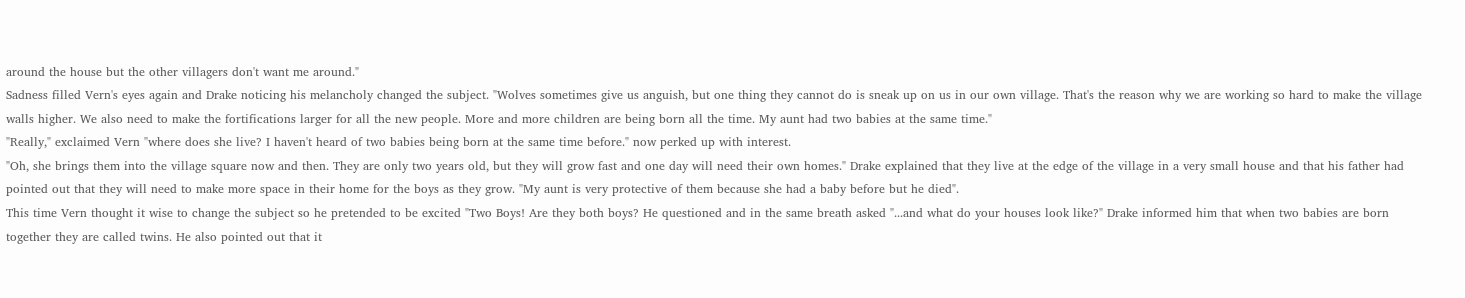around the house but the other villagers don't want me around."
Sadness filled Vern's eyes again and Drake noticing his melancholy changed the subject. "Wolves sometimes give us anguish, but one thing they cannot do is sneak up on us in our own village. That's the reason why we are working so hard to make the village walls higher. We also need to make the fortifications larger for all the new people. More and more children are being born all the time. My aunt had two babies at the same time."
"Really," exclaimed Vern "where does she live? I haven't heard of two babies being born at the same time before." now perked up with interest.
"Oh, she brings them into the village square now and then. They are only two years old, but they will grow fast and one day will need their own homes." Drake explained that they live at the edge of the village in a very small house and that his father had pointed out that they will need to make more space in their home for the boys as they grow. "My aunt is very protective of them because she had a baby before but he died".
This time Vern thought it wise to change the subject so he pretended to be excited "Two Boys! Are they both boys? He questioned and in the same breath asked "...and what do your houses look like?" Drake informed him that when two babies are born together they are called twins. He also pointed out that it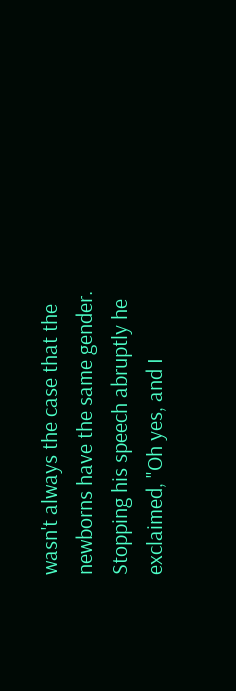wasn't always the case that the newborns have the same gender.
Stopping his speech abruptly he exclaimed, "Oh yes, and I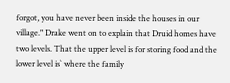forgot, you have never been inside the houses in our village." Drake went on to explain that Druid homes have two levels. That the upper level is for storing food and the lower level is` where the family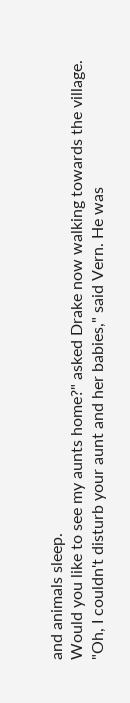and animals sleep.
Would you like to see my aunts home?" asked Drake now walking towards the village.
"Oh, I couldn't disturb your aunt and her babies," said Vern. He was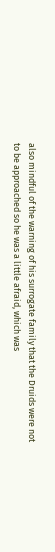also mindful of the warning of his surrogate family that the Druids were not to be approached so he was a little afraid, which was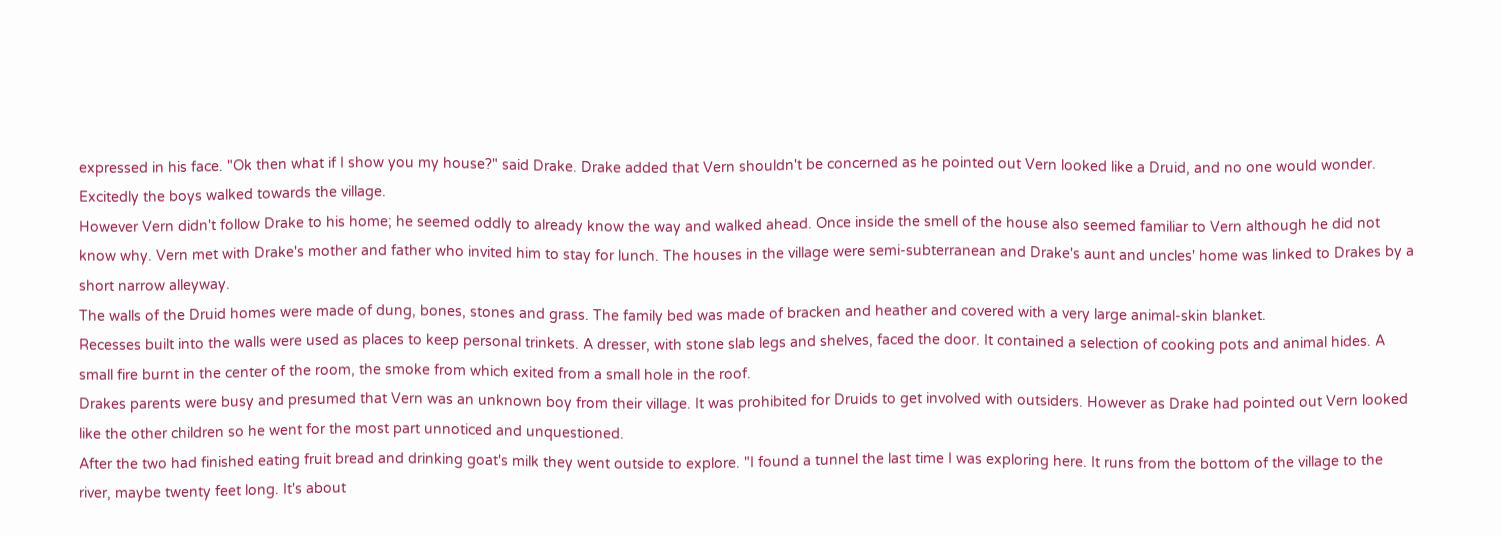expressed in his face. "Ok then what if I show you my house?" said Drake. Drake added that Vern shouldn't be concerned as he pointed out Vern looked like a Druid, and no one would wonder. Excitedly the boys walked towards the village.
However Vern didn't follow Drake to his home; he seemed oddly to already know the way and walked ahead. Once inside the smell of the house also seemed familiar to Vern although he did not know why. Vern met with Drake's mother and father who invited him to stay for lunch. The houses in the village were semi-subterranean and Drake's aunt and uncles' home was linked to Drakes by a short narrow alleyway.
The walls of the Druid homes were made of dung, bones, stones and grass. The family bed was made of bracken and heather and covered with a very large animal-skin blanket.
Recesses built into the walls were used as places to keep personal trinkets. A dresser, with stone slab legs and shelves, faced the door. It contained a selection of cooking pots and animal hides. A small fire burnt in the center of the room, the smoke from which exited from a small hole in the roof.
Drakes parents were busy and presumed that Vern was an unknown boy from their village. It was prohibited for Druids to get involved with outsiders. However as Drake had pointed out Vern looked like the other children so he went for the most part unnoticed and unquestioned.
After the two had finished eating fruit bread and drinking goat's milk they went outside to explore. "I found a tunnel the last time I was exploring here. It runs from the bottom of the village to the river, maybe twenty feet long. It's about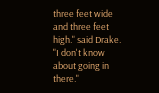three feet wide and three feet high." said Drake. "I don't know about going in there."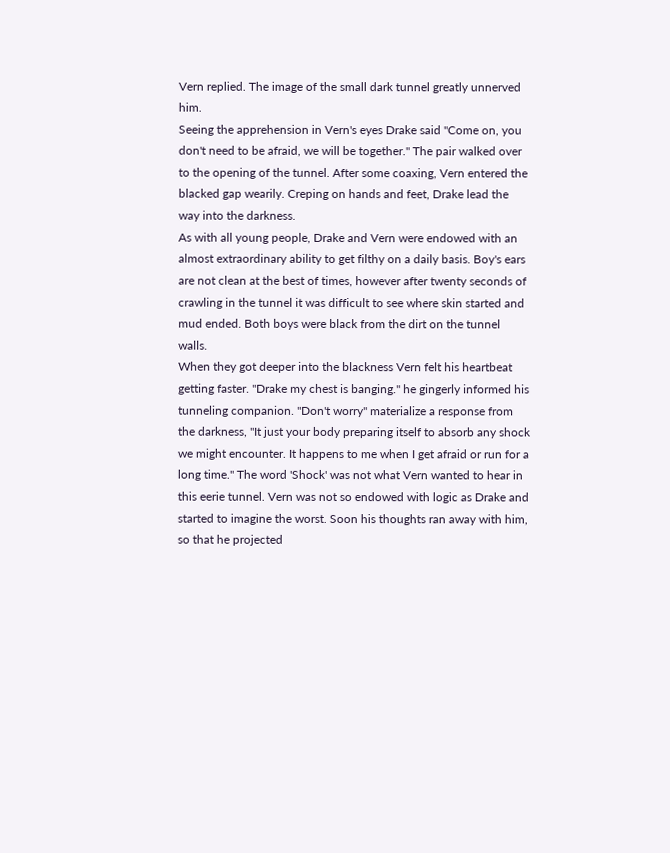Vern replied. The image of the small dark tunnel greatly unnerved him.
Seeing the apprehension in Vern's eyes Drake said "Come on, you don't need to be afraid, we will be together." The pair walked over to the opening of the tunnel. After some coaxing, Vern entered the blacked gap wearily. Creping on hands and feet, Drake lead the way into the darkness.
As with all young people, Drake and Vern were endowed with an almost extraordinary ability to get filthy on a daily basis. Boy's ears are not clean at the best of times, however after twenty seconds of crawling in the tunnel it was difficult to see where skin started and mud ended. Both boys were black from the dirt on the tunnel walls.
When they got deeper into the blackness Vern felt his heartbeat getting faster. "Drake my chest is banging." he gingerly informed his tunneling companion. "Don't worry" materialize a response from the darkness, "It just your body preparing itself to absorb any shock we might encounter. It happens to me when I get afraid or run for a long time." The word 'Shock' was not what Vern wanted to hear in this eerie tunnel. Vern was not so endowed with logic as Drake and started to imagine the worst. Soon his thoughts ran away with him, so that he projected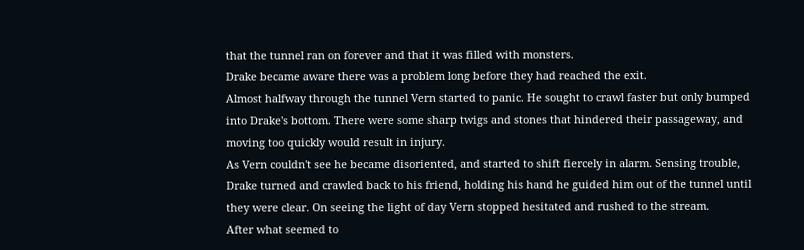that the tunnel ran on forever and that it was filled with monsters.
Drake became aware there was a problem long before they had reached the exit.
Almost halfway through the tunnel Vern started to panic. He sought to crawl faster but only bumped into Drake's bottom. There were some sharp twigs and stones that hindered their passageway, and moving too quickly would result in injury.
As Vern couldn't see he became disoriented, and started to shift fiercely in alarm. Sensing trouble, Drake turned and crawled back to his friend, holding his hand he guided him out of the tunnel until they were clear. On seeing the light of day Vern stopped hesitated and rushed to the stream.
After what seemed to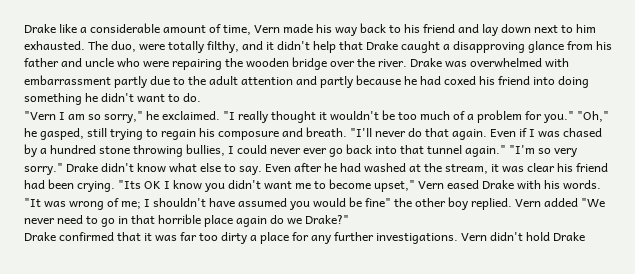Drake like a considerable amount of time, Vern made his way back to his friend and lay down next to him exhausted. The duo, were totally filthy, and it didn't help that Drake caught a disapproving glance from his father and uncle who were repairing the wooden bridge over the river. Drake was overwhelmed with embarrassment partly due to the adult attention and partly because he had coxed his friend into doing something he didn't want to do.
"Vern I am so sorry," he exclaimed. "I really thought it wouldn't be too much of a problem for you." "Oh," he gasped, still trying to regain his composure and breath. "I'll never do that again. Even if I was chased by a hundred stone throwing bullies, I could never ever go back into that tunnel again." "I'm so very sorry." Drake didn't know what else to say. Even after he had washed at the stream, it was clear his friend had been crying. "Its OK I know you didn't want me to become upset," Vern eased Drake with his words. "It was wrong of me; I shouldn't have assumed you would be fine" the other boy replied. Vern added "We never need to go in that horrible place again do we Drake?"
Drake confirmed that it was far too dirty a place for any further investigations. Vern didn't hold Drake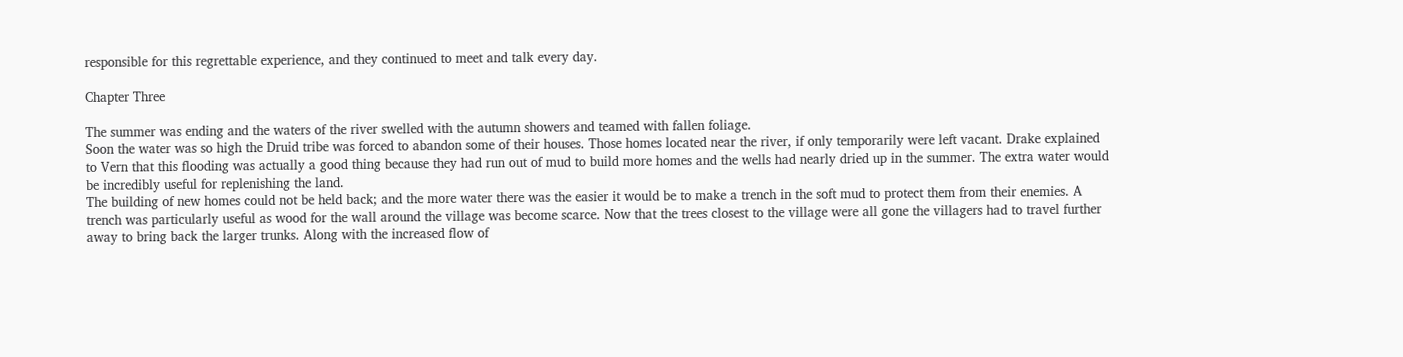responsible for this regrettable experience, and they continued to meet and talk every day.

Chapter Three

The summer was ending and the waters of the river swelled with the autumn showers and teamed with fallen foliage.
Soon the water was so high the Druid tribe was forced to abandon some of their houses. Those homes located near the river, if only temporarily were left vacant. Drake explained to Vern that this flooding was actually a good thing because they had run out of mud to build more homes and the wells had nearly dried up in the summer. The extra water would be incredibly useful for replenishing the land.
The building of new homes could not be held back; and the more water there was the easier it would be to make a trench in the soft mud to protect them from their enemies. A trench was particularly useful as wood for the wall around the village was become scarce. Now that the trees closest to the village were all gone the villagers had to travel further away to bring back the larger trunks. Along with the increased flow of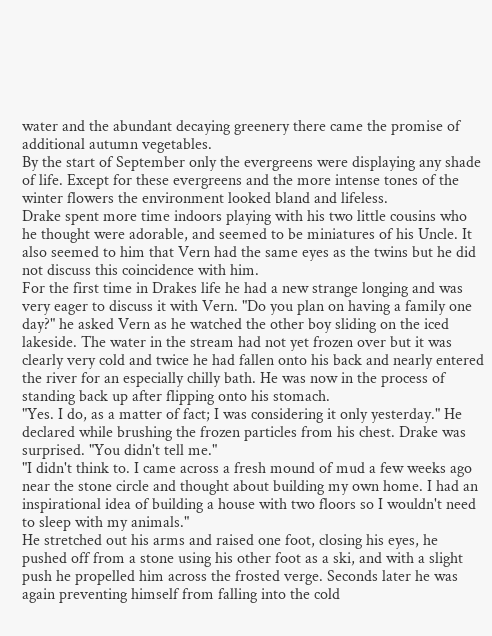water and the abundant decaying greenery there came the promise of additional autumn vegetables.
By the start of September only the evergreens were displaying any shade of life. Except for these evergreens and the more intense tones of the winter flowers the environment looked bland and lifeless.
Drake spent more time indoors playing with his two little cousins who he thought were adorable, and seemed to be miniatures of his Uncle. It also seemed to him that Vern had the same eyes as the twins but he did not discuss this coincidence with him.
For the first time in Drakes life he had a new strange longing and was very eager to discuss it with Vern. "Do you plan on having a family one day?" he asked Vern as he watched the other boy sliding on the iced lakeside. The water in the stream had not yet frozen over but it was clearly very cold and twice he had fallen onto his back and nearly entered the river for an especially chilly bath. He was now in the process of standing back up after flipping onto his stomach.
"Yes. I do, as a matter of fact; I was considering it only yesterday." He declared while brushing the frozen particles from his chest. Drake was surprised. "You didn't tell me."
"I didn't think to. I came across a fresh mound of mud a few weeks ago near the stone circle and thought about building my own home. I had an inspirational idea of building a house with two floors so I wouldn't need to sleep with my animals."
He stretched out his arms and raised one foot, closing his eyes, he pushed off from a stone using his other foot as a ski, and with a slight push he propelled him across the frosted verge. Seconds later he was again preventing himself from falling into the cold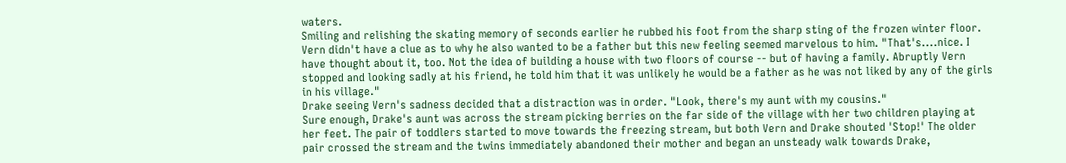waters.
Smiling and relishing the skating memory of seconds earlier he rubbed his foot from the sharp sting of the frozen winter floor.
Vern didn't have a clue as to why he also wanted to be a father but this new feeling seemed marvelous to him. "That's....nice. I have thought about it, too. Not the idea of building a house with two floors of course -- but of having a family. Abruptly Vern stopped and looking sadly at his friend, he told him that it was unlikely he would be a father as he was not liked by any of the girls in his village."
Drake seeing Vern's sadness decided that a distraction was in order. "Look, there's my aunt with my cousins."
Sure enough, Drake's aunt was across the stream picking berries on the far side of the village with her two children playing at her feet. The pair of toddlers started to move towards the freezing stream, but both Vern and Drake shouted 'Stop!' The older pair crossed the stream and the twins immediately abandoned their mother and began an unsteady walk towards Drake,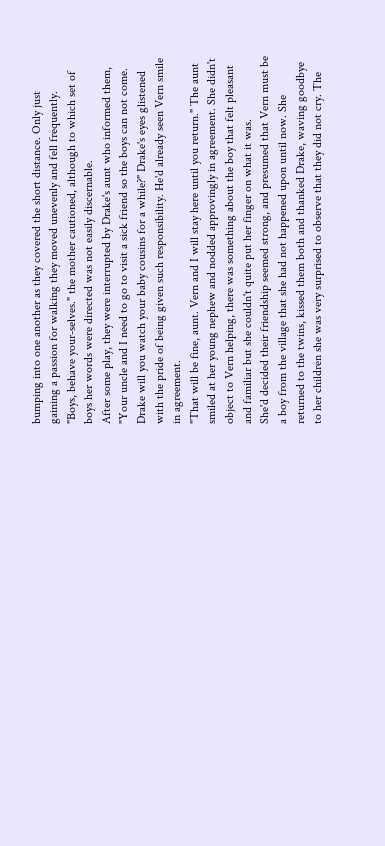bumping into one another as they covered the short distance. Only just gaining a passion for walking they moved unevenly and fell frequently.
"Boys, behave your-selves." the mother cautioned, although to which set of boys her words were directed was not easily discernable.
After some play, they were interrupted by Drake's aunt who informed them, "Your uncle and I need to go to visit a sick friend so the boys can not come. Drake will you watch your baby cousins for a while?" Drake's eyes glistened with the pride of being given such responsibility. He'd already seen Vern smile in agreement.
"That will be fine, aunt. Vern and I will stay here until you return." The aunt smiled at her young nephew and nodded approvingly in agreement. She didn't object to Vern helping, there was something about the boy that felt pleasant and familiar but she couldn't quite put her finger on what it was.
She'd decided their friendship seemed strong, and presumed that Vern must be a boy from the village that she had not happened upon until now. She returned to the twins, kissed them both and thanked Drake, waving goodbye to her children she was very surprised to observe that they did not cry. The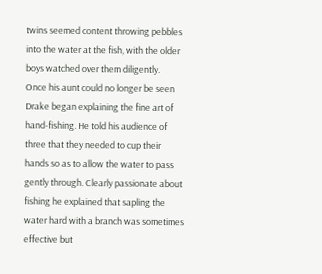twins seemed content throwing pebbles into the water at the fish, with the older boys watched over them diligently.
Once his aunt could no longer be seen Drake began explaining the fine art of hand-fishing. He told his audience of three that they needed to cup their hands so as to allow the water to pass gently through. Clearly passionate about fishing he explained that sapling the water hard with a branch was sometimes effective but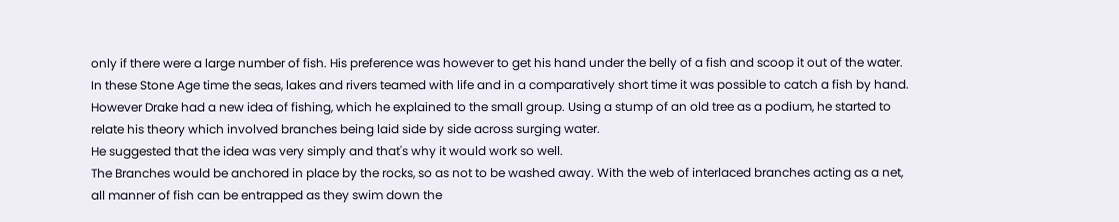only if there were a large number of fish. His preference was however to get his hand under the belly of a fish and scoop it out of the water.
In these Stone Age time the seas, lakes and rivers teamed with life and in a comparatively short time it was possible to catch a fish by hand. However Drake had a new idea of fishing, which he explained to the small group. Using a stump of an old tree as a podium, he started to relate his theory which involved branches being laid side by side across surging water.
He suggested that the idea was very simply and that's why it would work so well.
The Branches would be anchored in place by the rocks, so as not to be washed away. With the web of interlaced branches acting as a net, all manner of fish can be entrapped as they swim down the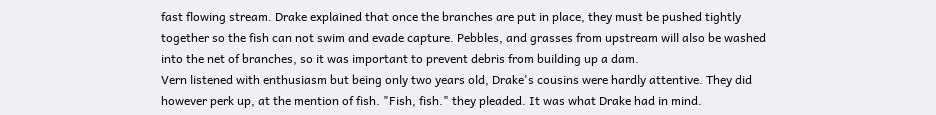fast flowing stream. Drake explained that once the branches are put in place, they must be pushed tightly together so the fish can not swim and evade capture. Pebbles, and grasses from upstream will also be washed into the net of branches, so it was important to prevent debris from building up a dam.
Vern listened with enthusiasm but being only two years old, Drake's cousins were hardly attentive. They did however perk up, at the mention of fish. "Fish, fish." they pleaded. It was what Drake had in mind.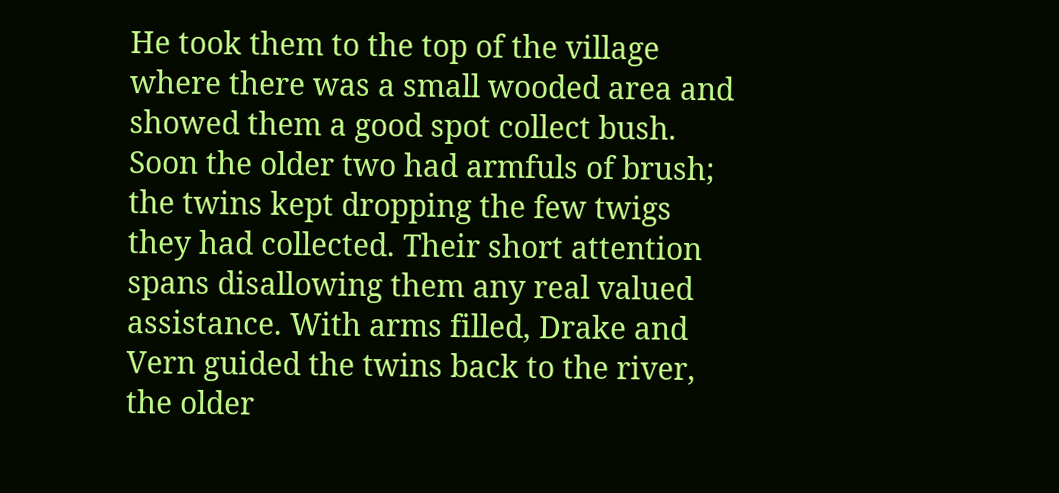He took them to the top of the village where there was a small wooded area and showed them a good spot collect bush. Soon the older two had armfuls of brush; the twins kept dropping the few twigs they had collected. Their short attention spans disallowing them any real valued assistance. With arms filled, Drake and Vern guided the twins back to the river, the older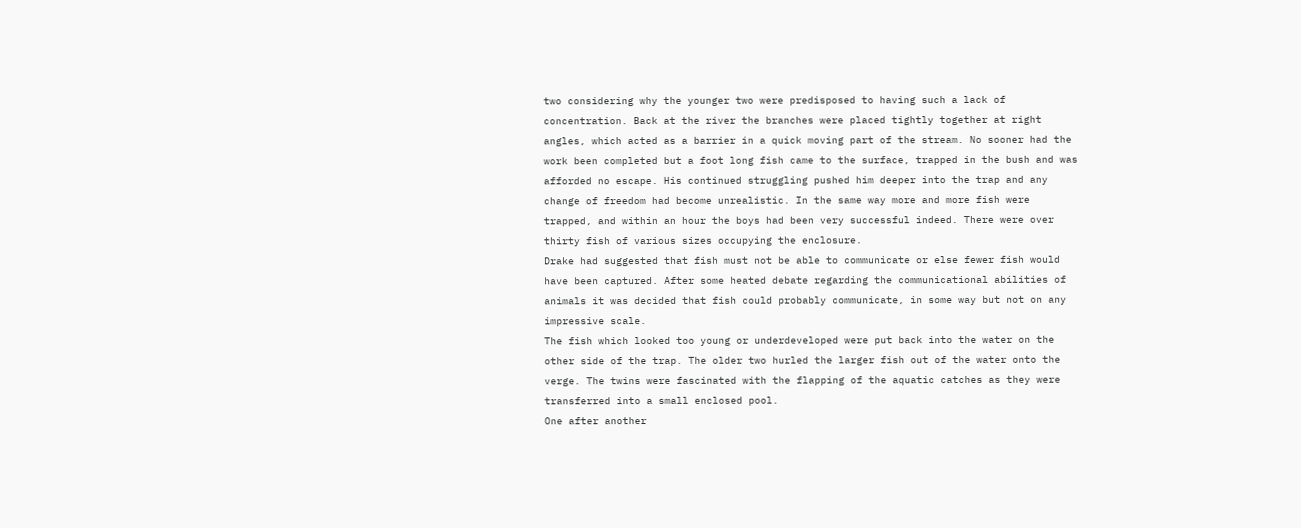two considering why the younger two were predisposed to having such a lack of concentration. Back at the river the branches were placed tightly together at right angles, which acted as a barrier in a quick moving part of the stream. No sooner had the work been completed but a foot long fish came to the surface, trapped in the bush and was afforded no escape. His continued struggling pushed him deeper into the trap and any change of freedom had become unrealistic. In the same way more and more fish were trapped, and within an hour the boys had been very successful indeed. There were over thirty fish of various sizes occupying the enclosure.
Drake had suggested that fish must not be able to communicate or else fewer fish would have been captured. After some heated debate regarding the communicational abilities of animals it was decided that fish could probably communicate, in some way but not on any impressive scale.
The fish which looked too young or underdeveloped were put back into the water on the other side of the trap. The older two hurled the larger fish out of the water onto the verge. The twins were fascinated with the flapping of the aquatic catches as they were transferred into a small enclosed pool.
One after another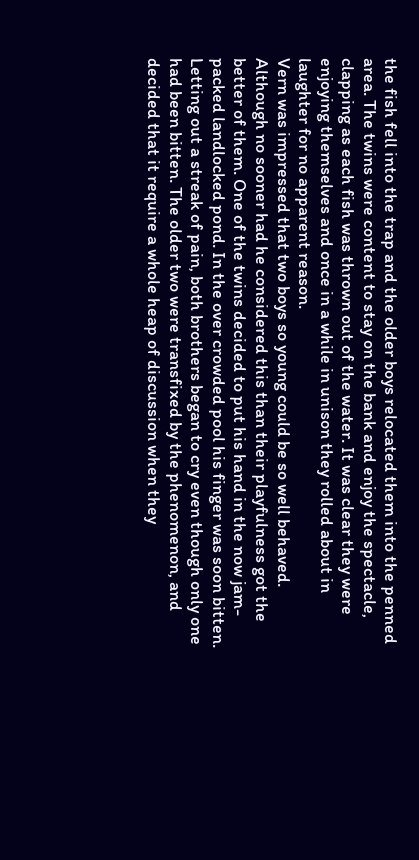the fish fell into the trap and the older boys relocated them into the penned area. The twins were content to stay on the bank and enjoy the spectacle, clapping as each fish was thrown out of the water. It was clear they were enjoying themselves and once in a while in unison they rolled about in laughter for no apparent reason.
Vern was impressed that two boys so young could be so well behaved. Although no sooner had he considered this than their playfulness got the better of them. One of the twins decided to put his hand in the now jam-packed landlocked pond. In the over crowded pool his finger was soon bitten. Letting out a streak of pain, both brothers began to cry even though only one had been bitten. The older two were transfixed by the phenomenon, and decided that it require a whole heap of discussion when they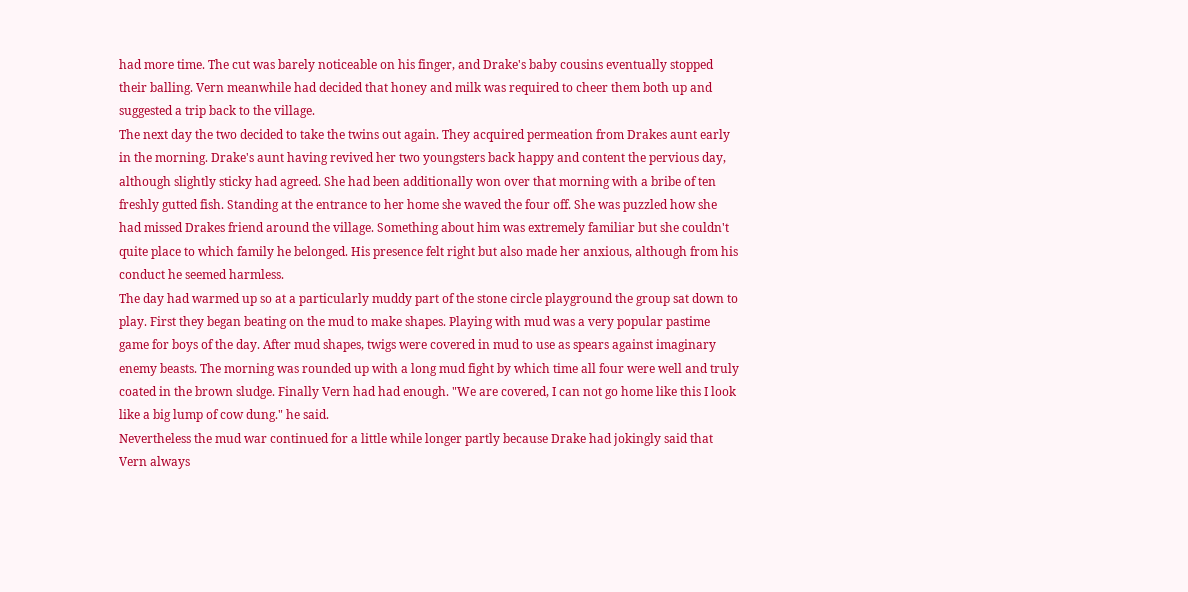had more time. The cut was barely noticeable on his finger, and Drake's baby cousins eventually stopped their balling. Vern meanwhile had decided that honey and milk was required to cheer them both up and suggested a trip back to the village.
The next day the two decided to take the twins out again. They acquired permeation from Drakes aunt early in the morning. Drake's aunt having revived her two youngsters back happy and content the pervious day, although slightly sticky had agreed. She had been additionally won over that morning with a bribe of ten freshly gutted fish. Standing at the entrance to her home she waved the four off. She was puzzled how she had missed Drakes friend around the village. Something about him was extremely familiar but she couldn't quite place to which family he belonged. His presence felt right but also made her anxious, although from his conduct he seemed harmless.
The day had warmed up so at a particularly muddy part of the stone circle playground the group sat down to play. First they began beating on the mud to make shapes. Playing with mud was a very popular pastime game for boys of the day. After mud shapes, twigs were covered in mud to use as spears against imaginary enemy beasts. The morning was rounded up with a long mud fight by which time all four were well and truly coated in the brown sludge. Finally Vern had had enough. "We are covered, I can not go home like this I look like a big lump of cow dung." he said.
Nevertheless the mud war continued for a little while longer partly because Drake had jokingly said that Vern always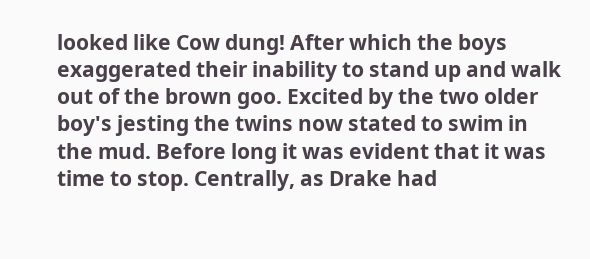looked like Cow dung! After which the boys exaggerated their inability to stand up and walk out of the brown goo. Excited by the two older boy's jesting the twins now stated to swim in the mud. Before long it was evident that it was time to stop. Centrally, as Drake had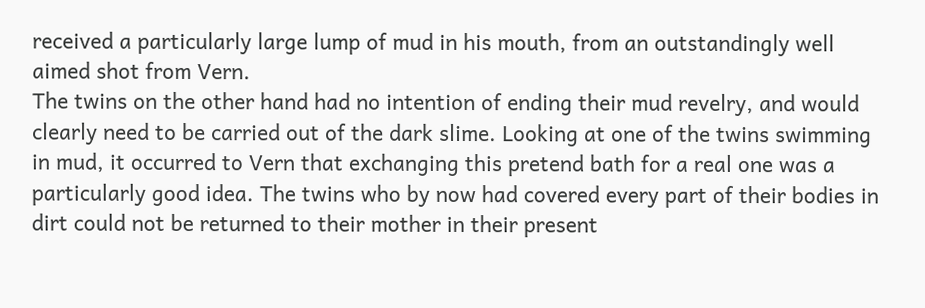received a particularly large lump of mud in his mouth, from an outstandingly well aimed shot from Vern.
The twins on the other hand had no intention of ending their mud revelry, and would clearly need to be carried out of the dark slime. Looking at one of the twins swimming in mud, it occurred to Vern that exchanging this pretend bath for a real one was a particularly good idea. The twins who by now had covered every part of their bodies in dirt could not be returned to their mother in their present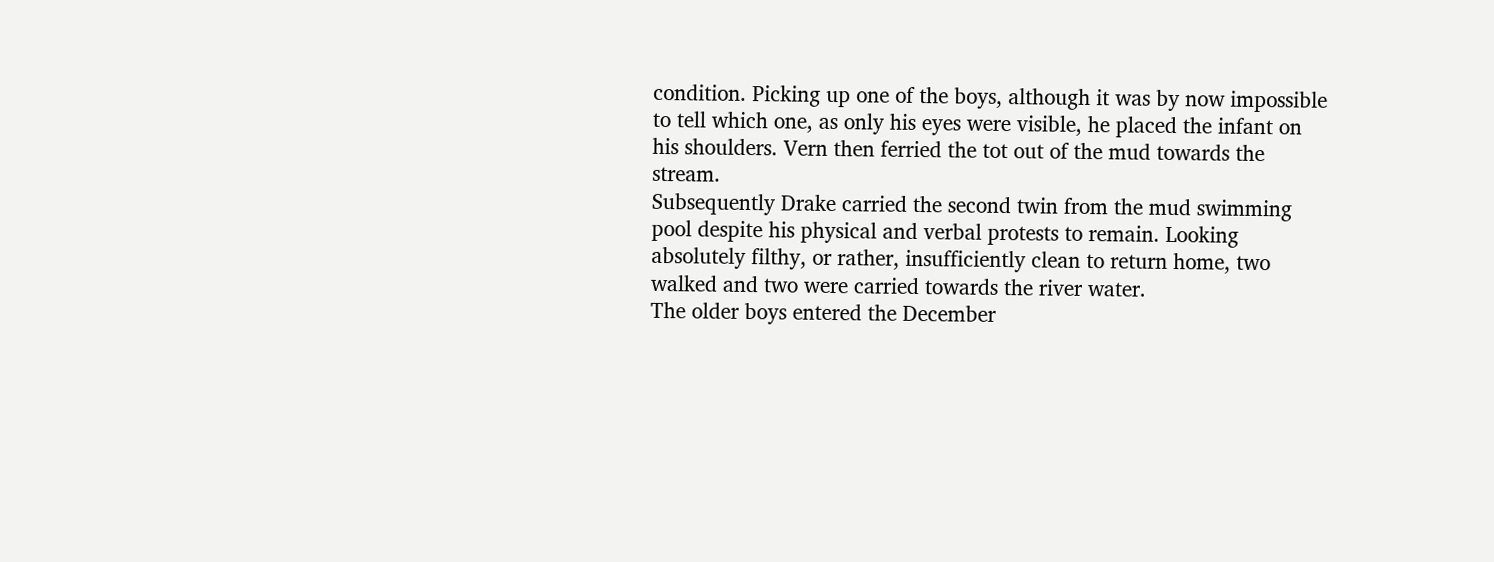condition. Picking up one of the boys, although it was by now impossible to tell which one, as only his eyes were visible, he placed the infant on his shoulders. Vern then ferried the tot out of the mud towards the stream.
Subsequently Drake carried the second twin from the mud swimming pool despite his physical and verbal protests to remain. Looking absolutely filthy, or rather, insufficiently clean to return home, two walked and two were carried towards the river water.
The older boys entered the December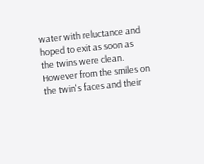water with reluctance and hoped to exit as soon as the twins were clean. However from the smiles on the twin's faces and their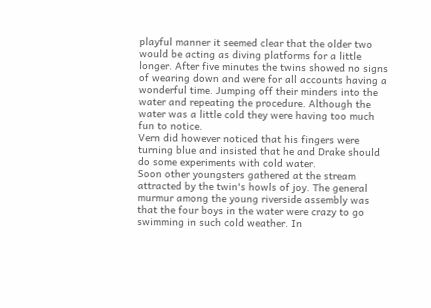playful manner it seemed clear that the older two would be acting as diving platforms for a little longer. After five minutes the twins showed no signs of wearing down and were for all accounts having a wonderful time. Jumping off their minders into the water and repeating the procedure. Although the water was a little cold they were having too much fun to notice.
Vern did however noticed that his fingers were turning blue and insisted that he and Drake should do some experiments with cold water.
Soon other youngsters gathered at the stream attracted by the twin's howls of joy. The general murmur among the young riverside assembly was that the four boys in the water were crazy to go swimming in such cold weather. In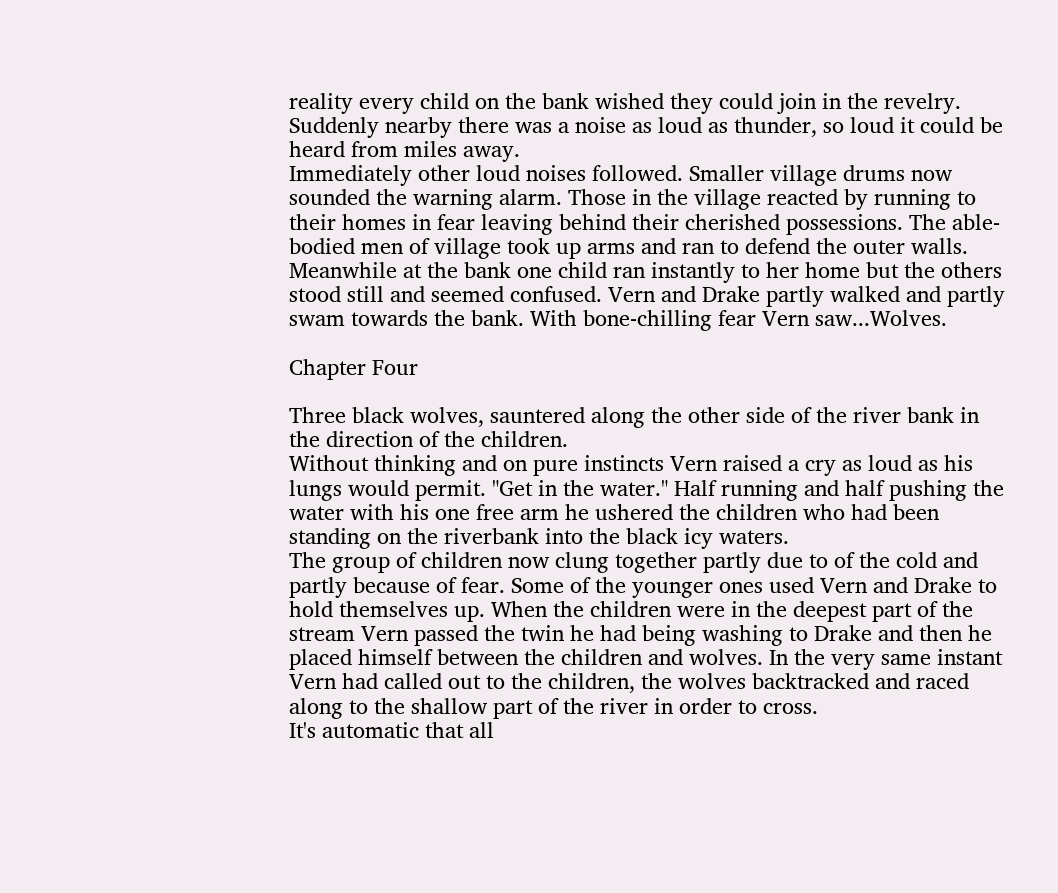reality every child on the bank wished they could join in the revelry.
Suddenly nearby there was a noise as loud as thunder, so loud it could be heard from miles away.
Immediately other loud noises followed. Smaller village drums now sounded the warning alarm. Those in the village reacted by running to their homes in fear leaving behind their cherished possessions. The able-bodied men of village took up arms and ran to defend the outer walls.
Meanwhile at the bank one child ran instantly to her home but the others stood still and seemed confused. Vern and Drake partly walked and partly swam towards the bank. With bone-chilling fear Vern saw...Wolves.

Chapter Four

Three black wolves, sauntered along the other side of the river bank in the direction of the children.
Without thinking and on pure instincts Vern raised a cry as loud as his lungs would permit. "Get in the water." Half running and half pushing the water with his one free arm he ushered the children who had been standing on the riverbank into the black icy waters.
The group of children now clung together partly due to of the cold and partly because of fear. Some of the younger ones used Vern and Drake to hold themselves up. When the children were in the deepest part of the stream Vern passed the twin he had being washing to Drake and then he placed himself between the children and wolves. In the very same instant Vern had called out to the children, the wolves backtracked and raced along to the shallow part of the river in order to cross.
It's automatic that all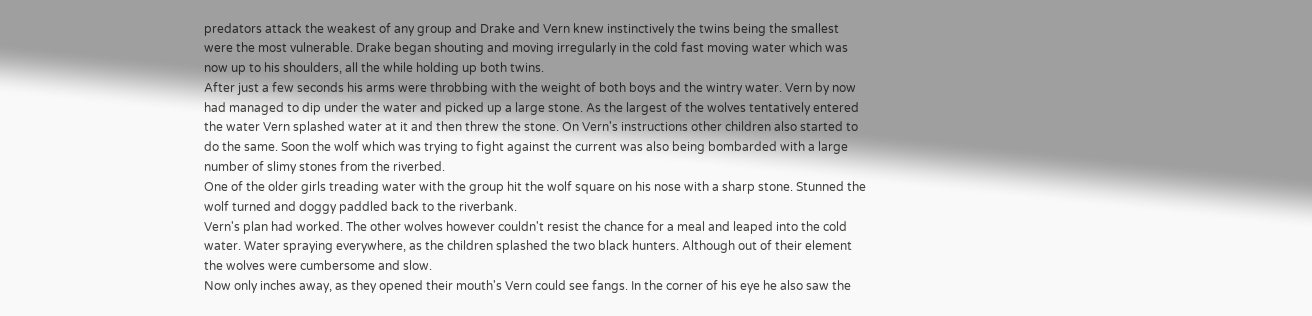predators attack the weakest of any group and Drake and Vern knew instinctively the twins being the smallest were the most vulnerable. Drake began shouting and moving irregularly in the cold fast moving water which was now up to his shoulders, all the while holding up both twins.
After just a few seconds his arms were throbbing with the weight of both boys and the wintry water. Vern by now had managed to dip under the water and picked up a large stone. As the largest of the wolves tentatively entered the water Vern splashed water at it and then threw the stone. On Vern's instructions other children also started to do the same. Soon the wolf which was trying to fight against the current was also being bombarded with a large number of slimy stones from the riverbed.
One of the older girls treading water with the group hit the wolf square on his nose with a sharp stone. Stunned the wolf turned and doggy paddled back to the riverbank.
Vern's plan had worked. The other wolves however couldn't resist the chance for a meal and leaped into the cold water. Water spraying everywhere, as the children splashed the two black hunters. Although out of their element the wolves were cumbersome and slow.
Now only inches away, as they opened their mouth's Vern could see fangs. In the corner of his eye he also saw the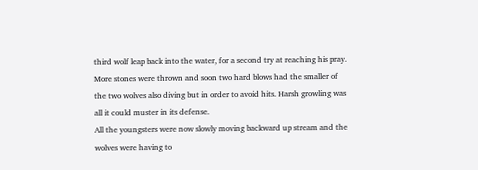third wolf leap back into the water, for a second try at reaching his pray. More stones were thrown and soon two hard blows had the smaller of the two wolves also diving but in order to avoid hits. Harsh growling was all it could muster in its defense.
All the youngsters were now slowly moving backward up stream and the wolves were having to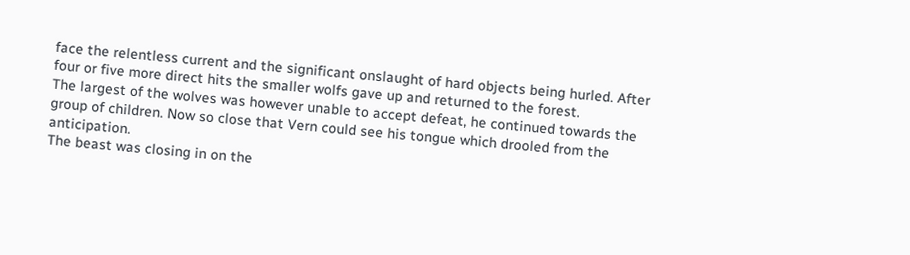face the relentless current and the significant onslaught of hard objects being hurled. After four or five more direct hits the smaller wolfs gave up and returned to the forest.
The largest of the wolves was however unable to accept defeat, he continued towards the group of children. Now so close that Vern could see his tongue which drooled from the anticipation.
The beast was closing in on the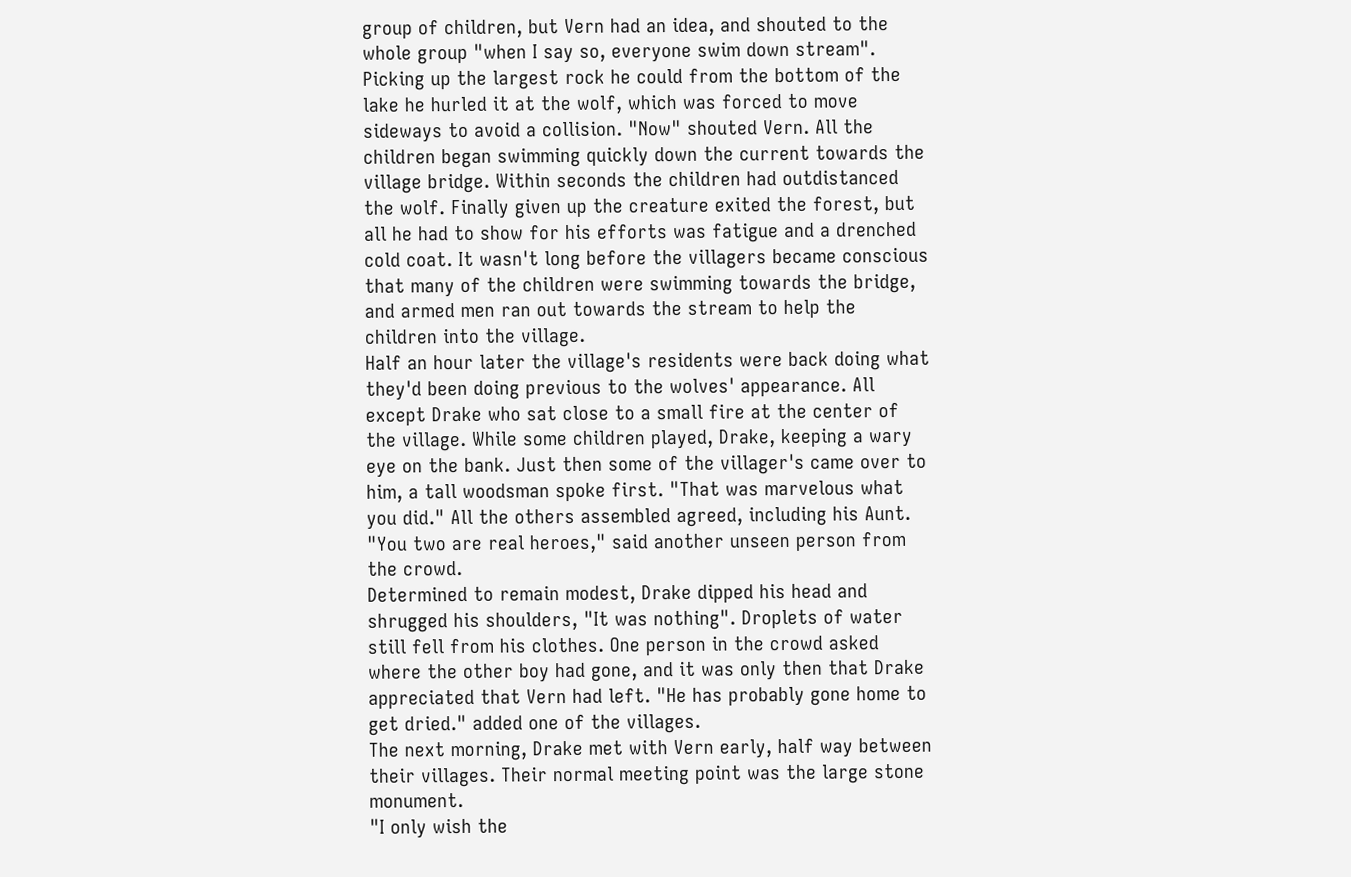group of children, but Vern had an idea, and shouted to the whole group "when I say so, everyone swim down stream". Picking up the largest rock he could from the bottom of the lake he hurled it at the wolf, which was forced to move sideways to avoid a collision. "Now" shouted Vern. All the children began swimming quickly down the current towards the village bridge. Within seconds the children had outdistanced the wolf. Finally given up the creature exited the forest, but all he had to show for his efforts was fatigue and a drenched cold coat. It wasn't long before the villagers became conscious that many of the children were swimming towards the bridge, and armed men ran out towards the stream to help the children into the village.
Half an hour later the village's residents were back doing what they'd been doing previous to the wolves' appearance. All except Drake who sat close to a small fire at the center of the village. While some children played, Drake, keeping a wary eye on the bank. Just then some of the villager's came over to him, a tall woodsman spoke first. "That was marvelous what you did." All the others assembled agreed, including his Aunt. "You two are real heroes," said another unseen person from the crowd.
Determined to remain modest, Drake dipped his head and shrugged his shoulders, "It was nothing". Droplets of water still fell from his clothes. One person in the crowd asked where the other boy had gone, and it was only then that Drake appreciated that Vern had left. "He has probably gone home to get dried." added one of the villages.
The next morning, Drake met with Vern early, half way between their villages. Their normal meeting point was the large stone monument.
"I only wish the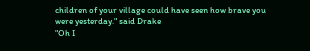children of your village could have seen how brave you were yesterday." said Drake
"Oh I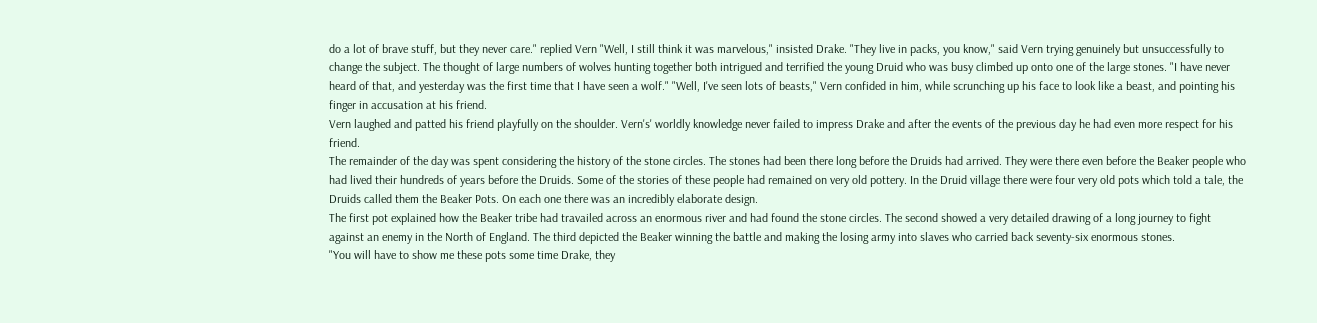do a lot of brave stuff, but they never care." replied Vern "Well, I still think it was marvelous," insisted Drake. "They live in packs, you know," said Vern trying genuinely but unsuccessfully to change the subject. The thought of large numbers of wolves hunting together both intrigued and terrified the young Druid who was busy climbed up onto one of the large stones. "I have never heard of that, and yesterday was the first time that I have seen a wolf." "Well, I've seen lots of beasts," Vern confided in him, while scrunching up his face to look like a beast, and pointing his finger in accusation at his friend.
Vern laughed and patted his friend playfully on the shoulder. Vern's' worldly knowledge never failed to impress Drake and after the events of the previous day he had even more respect for his friend.
The remainder of the day was spent considering the history of the stone circles. The stones had been there long before the Druids had arrived. They were there even before the Beaker people who had lived their hundreds of years before the Druids. Some of the stories of these people had remained on very old pottery. In the Druid village there were four very old pots which told a tale, the Druids called them the Beaker Pots. On each one there was an incredibly elaborate design.
The first pot explained how the Beaker tribe had travailed across an enormous river and had found the stone circles. The second showed a very detailed drawing of a long journey to fight against an enemy in the North of England. The third depicted the Beaker winning the battle and making the losing army into slaves who carried back seventy-six enormous stones.
"You will have to show me these pots some time Drake, they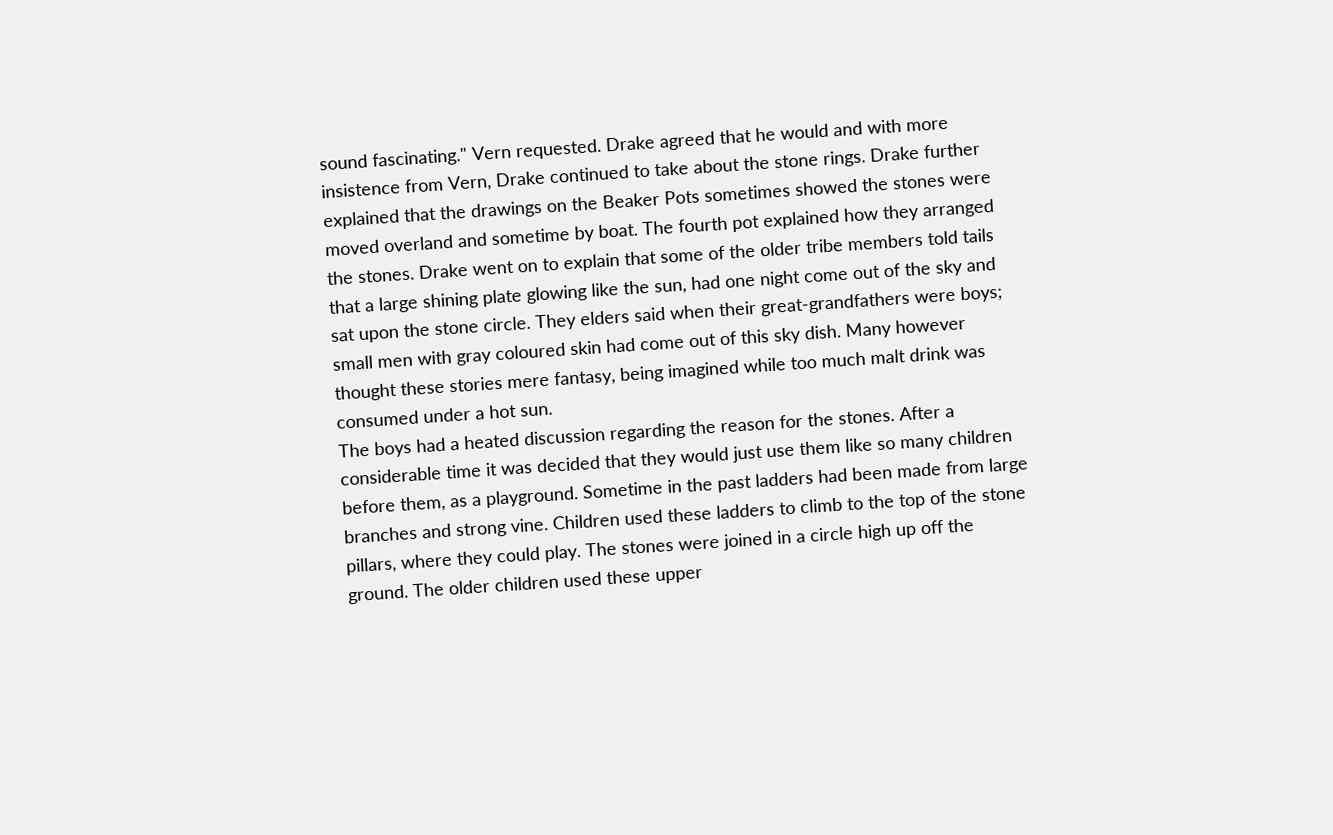sound fascinating." Vern requested. Drake agreed that he would and with more insistence from Vern, Drake continued to take about the stone rings. Drake further explained that the drawings on the Beaker Pots sometimes showed the stones were moved overland and sometime by boat. The fourth pot explained how they arranged the stones. Drake went on to explain that some of the older tribe members told tails that a large shining plate glowing like the sun, had one night come out of the sky and sat upon the stone circle. They elders said when their great-grandfathers were boys; small men with gray coloured skin had come out of this sky dish. Many however thought these stories mere fantasy, being imagined while too much malt drink was consumed under a hot sun.
The boys had a heated discussion regarding the reason for the stones. After a considerable time it was decided that they would just use them like so many children before them, as a playground. Sometime in the past ladders had been made from large branches and strong vine. Children used these ladders to climb to the top of the stone pillars, where they could play. The stones were joined in a circle high up off the ground. The older children used these upper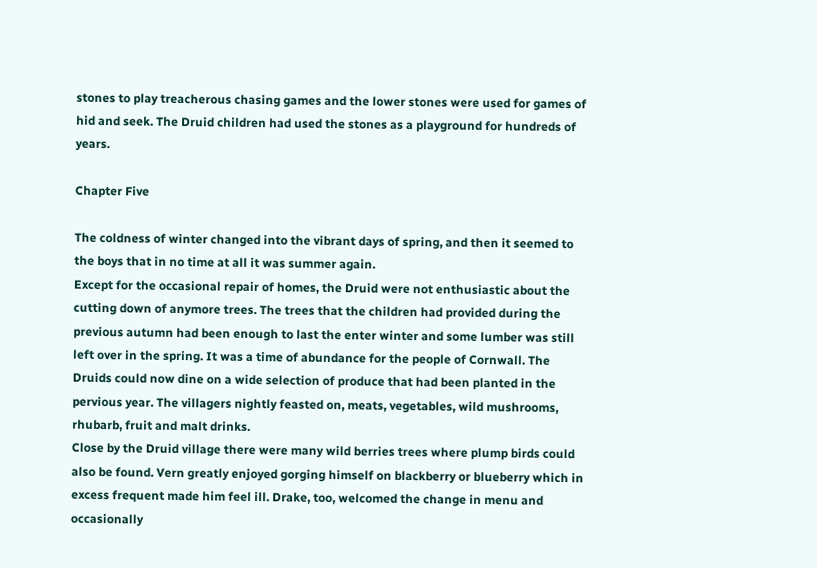stones to play treacherous chasing games and the lower stones were used for games of hid and seek. The Druid children had used the stones as a playground for hundreds of years.

Chapter Five

The coldness of winter changed into the vibrant days of spring, and then it seemed to the boys that in no time at all it was summer again.
Except for the occasional repair of homes, the Druid were not enthusiastic about the cutting down of anymore trees. The trees that the children had provided during the previous autumn had been enough to last the enter winter and some lumber was still left over in the spring. It was a time of abundance for the people of Cornwall. The Druids could now dine on a wide selection of produce that had been planted in the pervious year. The villagers nightly feasted on, meats, vegetables, wild mushrooms, rhubarb, fruit and malt drinks.
Close by the Druid village there were many wild berries trees where plump birds could also be found. Vern greatly enjoyed gorging himself on blackberry or blueberry which in excess frequent made him feel ill. Drake, too, welcomed the change in menu and occasionally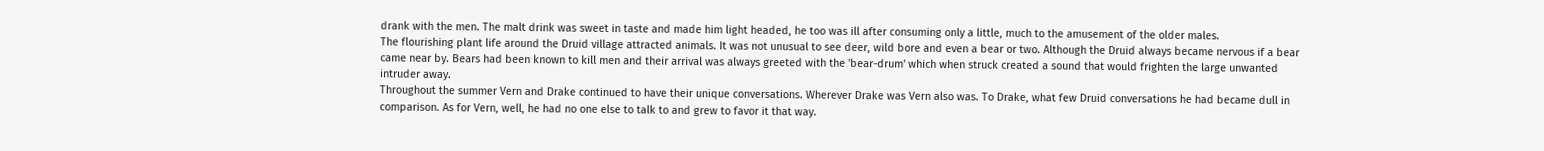drank with the men. The malt drink was sweet in taste and made him light headed, he too was ill after consuming only a little, much to the amusement of the older males.
The flourishing plant life around the Druid village attracted animals. It was not unusual to see deer, wild bore and even a bear or two. Although the Druid always became nervous if a bear came near by. Bears had been known to kill men and their arrival was always greeted with the 'bear-drum' which when struck created a sound that would frighten the large unwanted intruder away.
Throughout the summer Vern and Drake continued to have their unique conversations. Wherever Drake was Vern also was. To Drake, what few Druid conversations he had became dull in comparison. As for Vern, well, he had no one else to talk to and grew to favor it that way.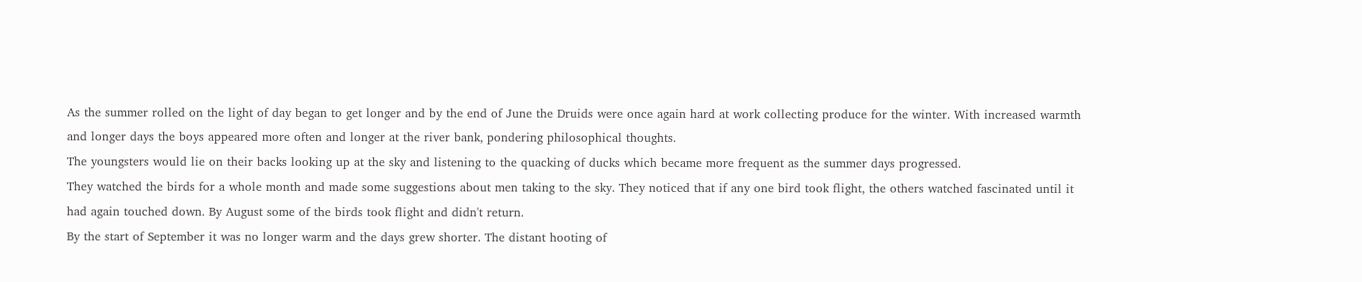As the summer rolled on the light of day began to get longer and by the end of June the Druids were once again hard at work collecting produce for the winter. With increased warmth and longer days the boys appeared more often and longer at the river bank, pondering philosophical thoughts.
The youngsters would lie on their backs looking up at the sky and listening to the quacking of ducks which became more frequent as the summer days progressed.
They watched the birds for a whole month and made some suggestions about men taking to the sky. They noticed that if any one bird took flight, the others watched fascinated until it had again touched down. By August some of the birds took flight and didn't return.
By the start of September it was no longer warm and the days grew shorter. The distant hooting of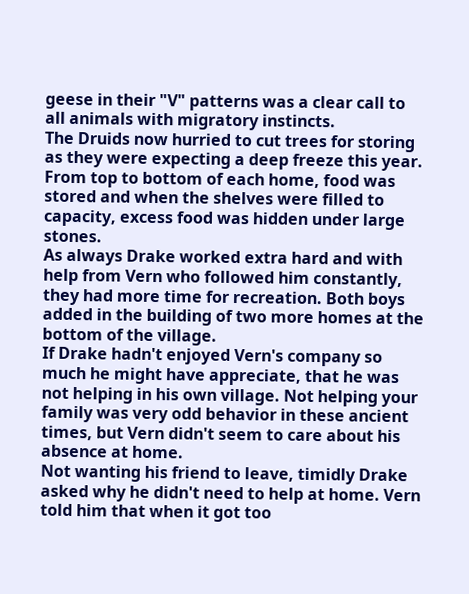geese in their "V" patterns was a clear call to all animals with migratory instincts.
The Druids now hurried to cut trees for storing as they were expecting a deep freeze this year. From top to bottom of each home, food was stored and when the shelves were filled to capacity, excess food was hidden under large stones.
As always Drake worked extra hard and with help from Vern who followed him constantly, they had more time for recreation. Both boys added in the building of two more homes at the bottom of the village.
If Drake hadn't enjoyed Vern's company so much he might have appreciate, that he was not helping in his own village. Not helping your family was very odd behavior in these ancient times, but Vern didn't seem to care about his absence at home.
Not wanting his friend to leave, timidly Drake asked why he didn't need to help at home. Vern told him that when it got too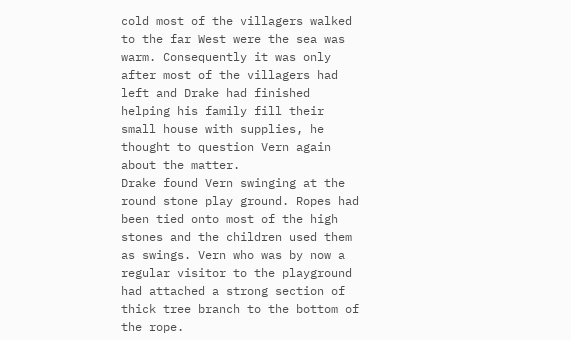cold most of the villagers walked to the far West were the sea was warm. Consequently it was only after most of the villagers had left and Drake had finished helping his family fill their small house with supplies, he thought to question Vern again about the matter.
Drake found Vern swinging at the round stone play ground. Ropes had been tied onto most of the high stones and the children used them as swings. Vern who was by now a regular visitor to the playground had attached a strong section of thick tree branch to the bottom of the rope.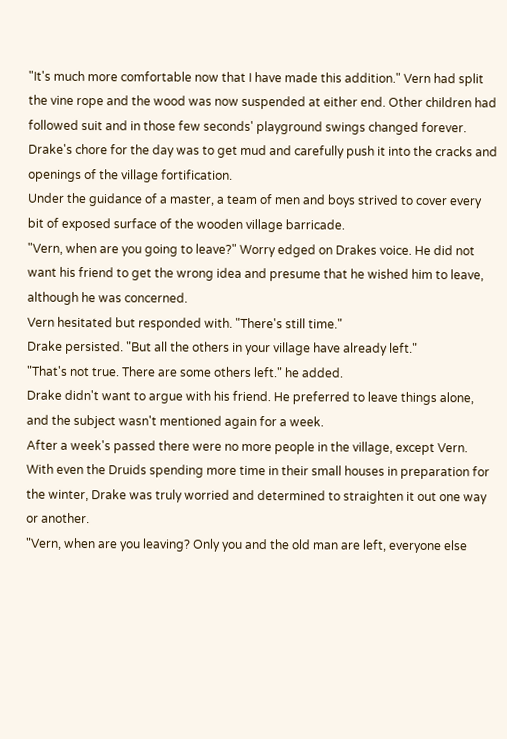"It's much more comfortable now that I have made this addition." Vern had split the vine rope and the wood was now suspended at either end. Other children had followed suit and in those few seconds' playground swings changed forever.
Drake's chore for the day was to get mud and carefully push it into the cracks and openings of the village fortification.
Under the guidance of a master, a team of men and boys strived to cover every bit of exposed surface of the wooden village barricade.
"Vern, when are you going to leave?" Worry edged on Drakes voice. He did not want his friend to get the wrong idea and presume that he wished him to leave, although he was concerned.
Vern hesitated but responded with. "There's still time."
Drake persisted. "But all the others in your village have already left."
"That's not true. There are some others left." he added.
Drake didn't want to argue with his friend. He preferred to leave things alone, and the subject wasn't mentioned again for a week.
After a week's passed there were no more people in the village, except Vern. With even the Druids spending more time in their small houses in preparation for the winter, Drake was truly worried and determined to straighten it out one way or another.
"Vern, when are you leaving? Only you and the old man are left, everyone else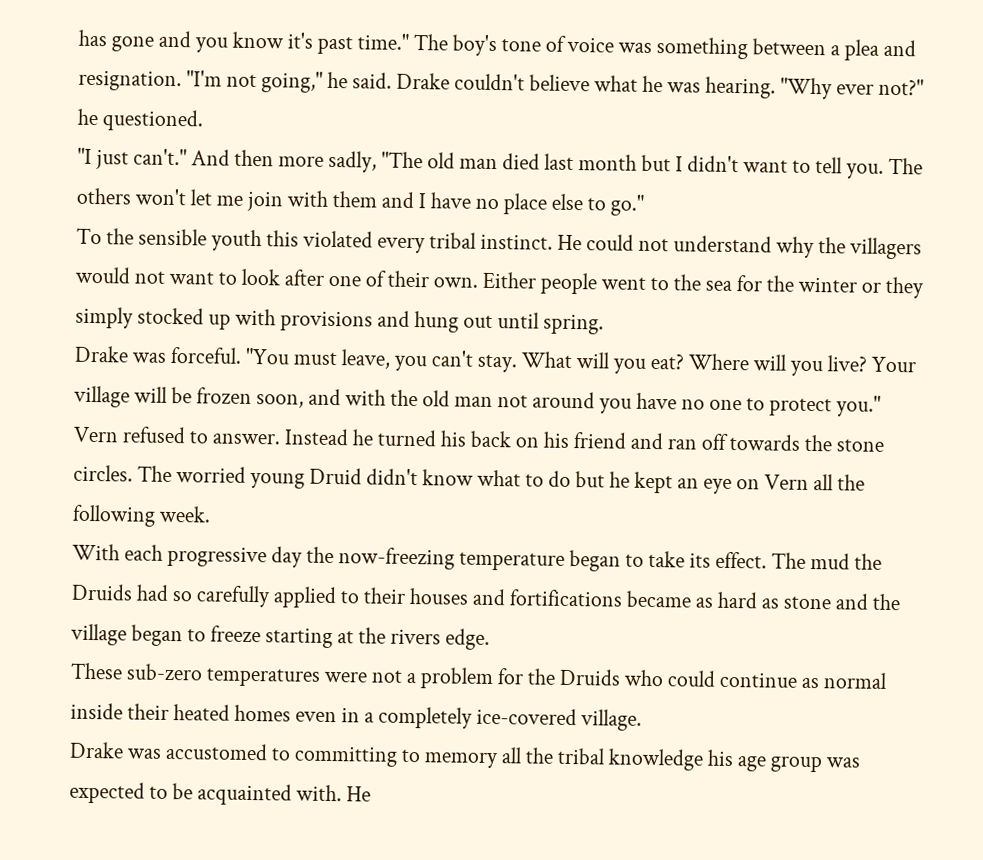has gone and you know it's past time." The boy's tone of voice was something between a plea and resignation. "I'm not going," he said. Drake couldn't believe what he was hearing. "Why ever not?" he questioned.
"I just can't." And then more sadly, "The old man died last month but I didn't want to tell you. The others won't let me join with them and I have no place else to go."
To the sensible youth this violated every tribal instinct. He could not understand why the villagers would not want to look after one of their own. Either people went to the sea for the winter or they simply stocked up with provisions and hung out until spring.
Drake was forceful. "You must leave, you can't stay. What will you eat? Where will you live? Your village will be frozen soon, and with the old man not around you have no one to protect you."
Vern refused to answer. Instead he turned his back on his friend and ran off towards the stone circles. The worried young Druid didn't know what to do but he kept an eye on Vern all the following week.
With each progressive day the now-freezing temperature began to take its effect. The mud the Druids had so carefully applied to their houses and fortifications became as hard as stone and the village began to freeze starting at the rivers edge.
These sub-zero temperatures were not a problem for the Druids who could continue as normal inside their heated homes even in a completely ice-covered village.
Drake was accustomed to committing to memory all the tribal knowledge his age group was expected to be acquainted with. He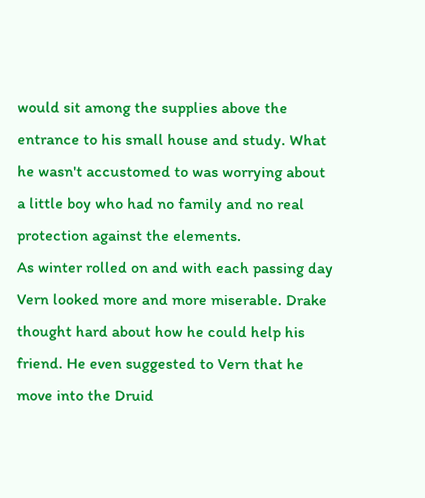would sit among the supplies above the entrance to his small house and study. What he wasn't accustomed to was worrying about a little boy who had no family and no real protection against the elements.
As winter rolled on and with each passing day Vern looked more and more miserable. Drake thought hard about how he could help his friend. He even suggested to Vern that he move into the Druid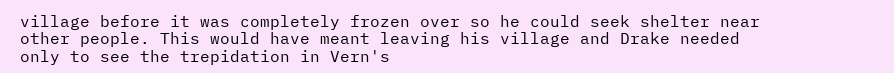village before it was completely frozen over so he could seek shelter near other people. This would have meant leaving his village and Drake needed only to see the trepidation in Vern's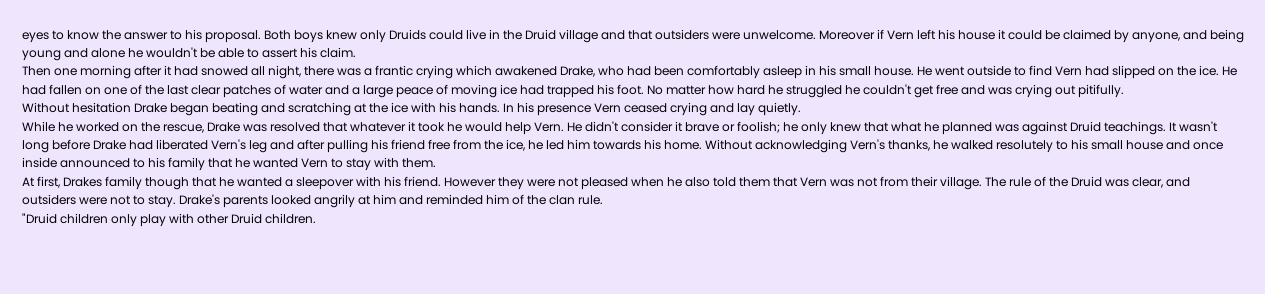eyes to know the answer to his proposal. Both boys knew only Druids could live in the Druid village and that outsiders were unwelcome. Moreover if Vern left his house it could be claimed by anyone, and being young and alone he wouldn't be able to assert his claim.
Then one morning after it had snowed all night, there was a frantic crying which awakened Drake, who had been comfortably asleep in his small house. He went outside to find Vern had slipped on the ice. He had fallen on one of the last clear patches of water and a large peace of moving ice had trapped his foot. No matter how hard he struggled he couldn't get free and was crying out pitifully.
Without hesitation Drake began beating and scratching at the ice with his hands. In his presence Vern ceased crying and lay quietly.
While he worked on the rescue, Drake was resolved that whatever it took he would help Vern. He didn't consider it brave or foolish; he only knew that what he planned was against Druid teachings. It wasn't long before Drake had liberated Vern's leg and after pulling his friend free from the ice, he led him towards his home. Without acknowledging Vern's thanks, he walked resolutely to his small house and once inside announced to his family that he wanted Vern to stay with them.
At first, Drakes family though that he wanted a sleepover with his friend. However they were not pleased when he also told them that Vern was not from their village. The rule of the Druid was clear, and outsiders were not to stay. Drake's parents looked angrily at him and reminded him of the clan rule.
"Druid children only play with other Druid children.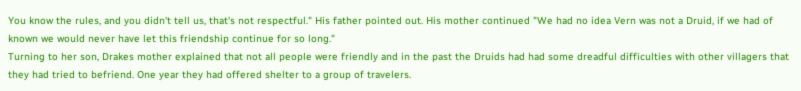You know the rules, and you didn't tell us, that's not respectful." His father pointed out. His mother continued "We had no idea Vern was not a Druid, if we had of known we would never have let this friendship continue for so long."
Turning to her son, Drakes mother explained that not all people were friendly and in the past the Druids had had some dreadful difficulties with other villagers that they had tried to befriend. One year they had offered shelter to a group of travelers.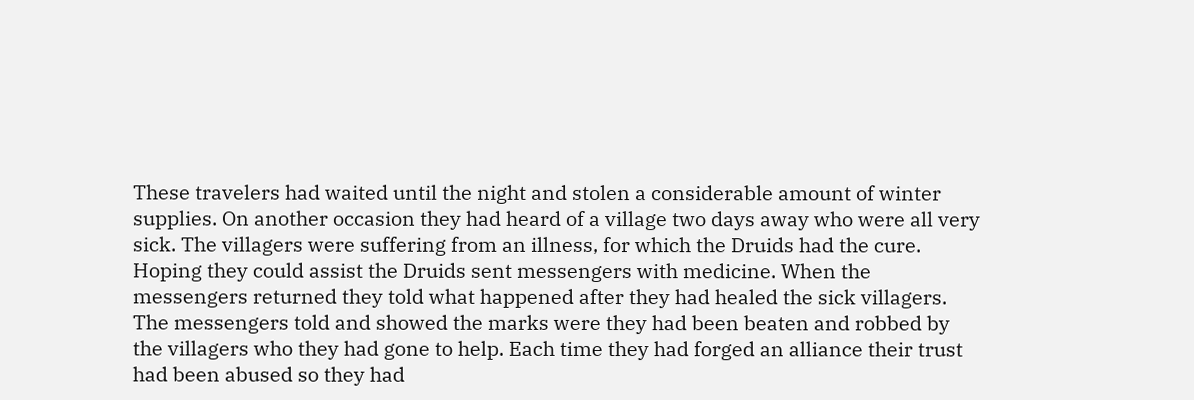These travelers had waited until the night and stolen a considerable amount of winter supplies. On another occasion they had heard of a village two days away who were all very sick. The villagers were suffering from an illness, for which the Druids had the cure. Hoping they could assist the Druids sent messengers with medicine. When the messengers returned they told what happened after they had healed the sick villagers. The messengers told and showed the marks were they had been beaten and robbed by the villagers who they had gone to help. Each time they had forged an alliance their trust had been abused so they had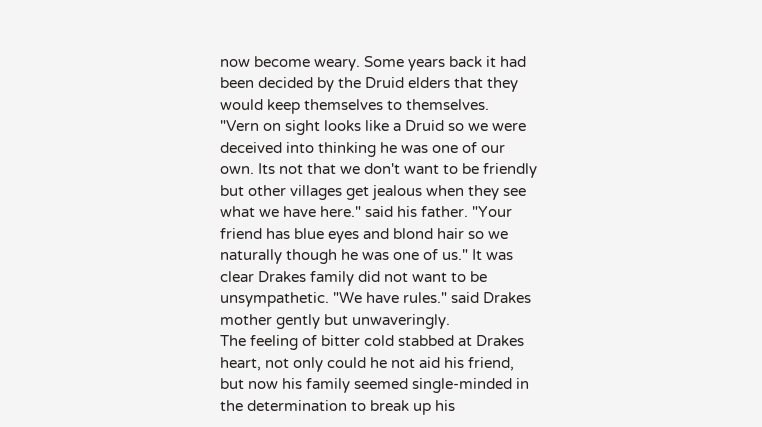now become weary. Some years back it had been decided by the Druid elders that they would keep themselves to themselves.
"Vern on sight looks like a Druid so we were deceived into thinking he was one of our own. Its not that we don't want to be friendly but other villages get jealous when they see what we have here." said his father. "Your friend has blue eyes and blond hair so we naturally though he was one of us." It was clear Drakes family did not want to be unsympathetic. "We have rules." said Drakes mother gently but unwaveringly.
The feeling of bitter cold stabbed at Drakes heart, not only could he not aid his friend, but now his family seemed single-minded in the determination to break up his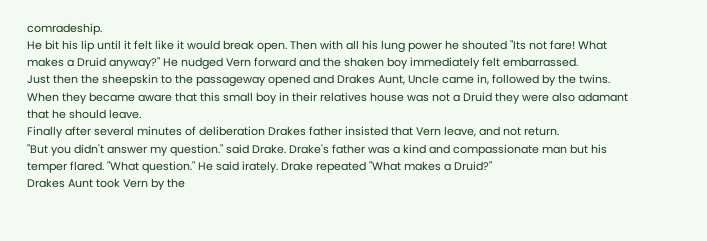comradeship.
He bit his lip until it felt like it would break open. Then with all his lung power he shouted "Its not fare! What makes a Druid anyway?" He nudged Vern forward and the shaken boy immediately felt embarrassed.
Just then the sheepskin to the passageway opened and Drakes Aunt, Uncle came in, followed by the twins. When they became aware that this small boy in their relatives house was not a Druid they were also adamant that he should leave.
Finally after several minutes of deliberation Drakes father insisted that Vern leave, and not return.
"But you didn't answer my question." said Drake. Drake's father was a kind and compassionate man but his temper flared. "What question." He said irately. Drake repeated "What makes a Druid?"
Drakes Aunt took Vern by the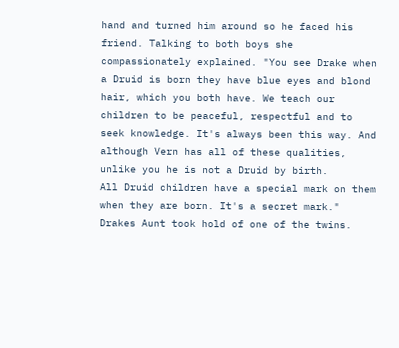hand and turned him around so he faced his friend. Talking to both boys she compassionately explained. "You see Drake when a Druid is born they have blue eyes and blond hair, which you both have. We teach our children to be peaceful, respectful and to seek knowledge. It's always been this way. And although Vern has all of these qualities, unlike you he is not a Druid by birth.
All Druid children have a special mark on them when they are born. It's a secret mark." Drakes Aunt took hold of one of the twins.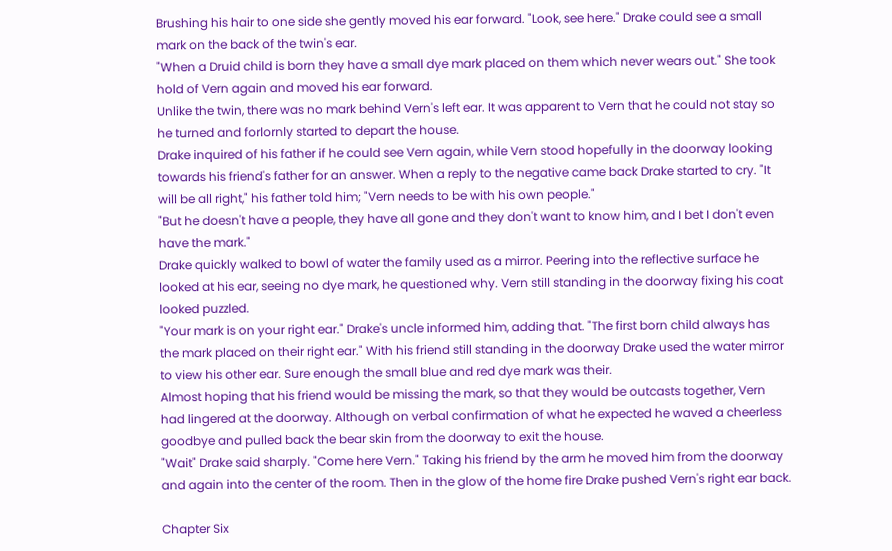Brushing his hair to one side she gently moved his ear forward. "Look, see here." Drake could see a small mark on the back of the twin's ear.
"When a Druid child is born they have a small dye mark placed on them which never wears out." She took hold of Vern again and moved his ear forward.
Unlike the twin, there was no mark behind Vern's left ear. It was apparent to Vern that he could not stay so he turned and forlornly started to depart the house.
Drake inquired of his father if he could see Vern again, while Vern stood hopefully in the doorway looking towards his friend's father for an answer. When a reply to the negative came back Drake started to cry. "It will be all right," his father told him; "Vern needs to be with his own people."
"But he doesn't have a people, they have all gone and they don't want to know him, and I bet I don't even have the mark."
Drake quickly walked to bowl of water the family used as a mirror. Peering into the reflective surface he looked at his ear, seeing no dye mark, he questioned why. Vern still standing in the doorway fixing his coat looked puzzled.
"Your mark is on your right ear." Drake's uncle informed him, adding that. "The first born child always has the mark placed on their right ear." With his friend still standing in the doorway Drake used the water mirror to view his other ear. Sure enough the small blue and red dye mark was their.
Almost hoping that his friend would be missing the mark, so that they would be outcasts together, Vern had lingered at the doorway. Although on verbal confirmation of what he expected he waved a cheerless goodbye and pulled back the bear skin from the doorway to exit the house.
"Wait" Drake said sharply. "Come here Vern." Taking his friend by the arm he moved him from the doorway and again into the center of the room. Then in the glow of the home fire Drake pushed Vern's right ear back.

Chapter Six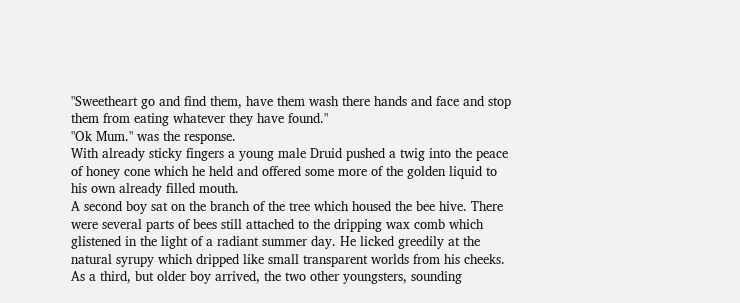"Sweetheart go and find them, have them wash there hands and face and stop them from eating whatever they have found."
"Ok Mum." was the response.
With already sticky fingers a young male Druid pushed a twig into the peace of honey cone which he held and offered some more of the golden liquid to his own already filled mouth.
A second boy sat on the branch of the tree which housed the bee hive. There were several parts of bees still attached to the dripping wax comb which glistened in the light of a radiant summer day. He licked greedily at the natural syrupy which dripped like small transparent worlds from his cheeks.
As a third, but older boy arrived, the two other youngsters, sounding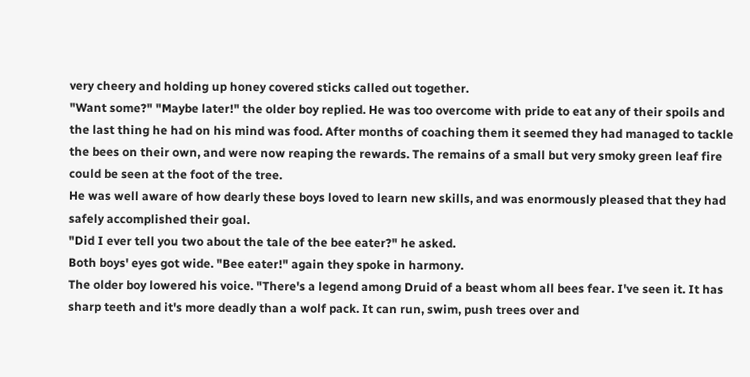very cheery and holding up honey covered sticks called out together.
"Want some?" "Maybe later!" the older boy replied. He was too overcome with pride to eat any of their spoils and the last thing he had on his mind was food. After months of coaching them it seemed they had managed to tackle the bees on their own, and were now reaping the rewards. The remains of a small but very smoky green leaf fire could be seen at the foot of the tree.
He was well aware of how dearly these boys loved to learn new skills, and was enormously pleased that they had safely accomplished their goal.
"Did I ever tell you two about the tale of the bee eater?" he asked.
Both boys' eyes got wide. "Bee eater!" again they spoke in harmony.
The older boy lowered his voice. "There's a legend among Druid of a beast whom all bees fear. I've seen it. It has sharp teeth and it's more deadly than a wolf pack. It can run, swim, push trees over and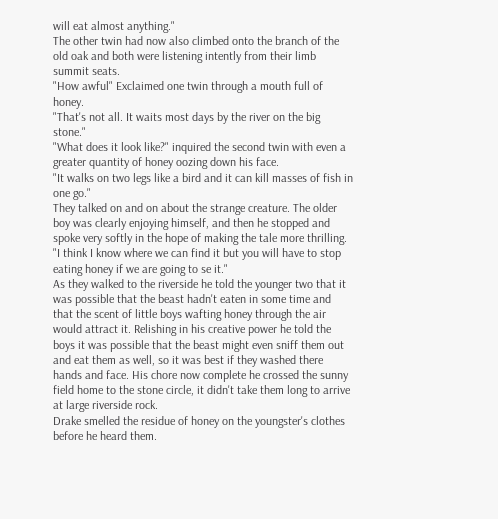will eat almost anything."
The other twin had now also climbed onto the branch of the old oak and both were listening intently from their limb summit seats.
"How awful" Exclaimed one twin through a mouth full of honey.
"That's not all. It waits most days by the river on the big stone."
"What does it look like?" inquired the second twin with even a greater quantity of honey oozing down his face.
"It walks on two legs like a bird and it can kill masses of fish in one go."
They talked on and on about the strange creature. The older boy was clearly enjoying himself, and then he stopped and spoke very softly in the hope of making the tale more thrilling. "I think I know where we can find it but you will have to stop eating honey if we are going to se it."
As they walked to the riverside he told the younger two that it was possible that the beast hadn't eaten in some time and that the scent of little boys wafting honey through the air would attract it. Relishing in his creative power he told the boys it was possible that the beast might even sniff them out and eat them as well, so it was best if they washed there hands and face. His chore now complete he crossed the sunny field home to the stone circle, it didn't take them long to arrive at large riverside rock.
Drake smelled the residue of honey on the youngster's clothes before he heard them.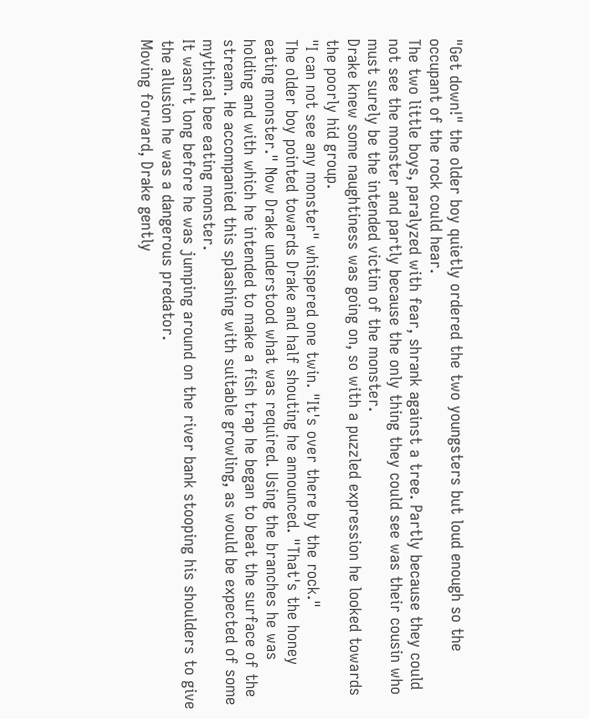"Get down!" the older boy quietly ordered the two youngsters but loud enough so the occupant of the rock could hear.
The two little boys, paralyzed with fear, shrank against a tree. Partly because they could not see the monster and partly because the only thing they could see was their cousin who must surely be the intended victim of the monster.
Drake knew some naughtiness was going on, so with a puzzled expression he looked towards the poorly hid group.
"I can not see any monster" whispered one twin. "It's over there by the rock."
The older boy pointed towards Drake and half shouting he announced. "That's the honey eating monster." Now Drake understood what was required. Using the branches he was holding and with which he intended to make a fish trap he began to beat the surface of the stream. He accompanied this splashing with suitable growling, as would be expected of some mythical bee eating monster.
It wasn't long before he was jumping around on the river bank stooping his shoulders to give the allusion he was a dangerous predator.
Moving forward, Drake gently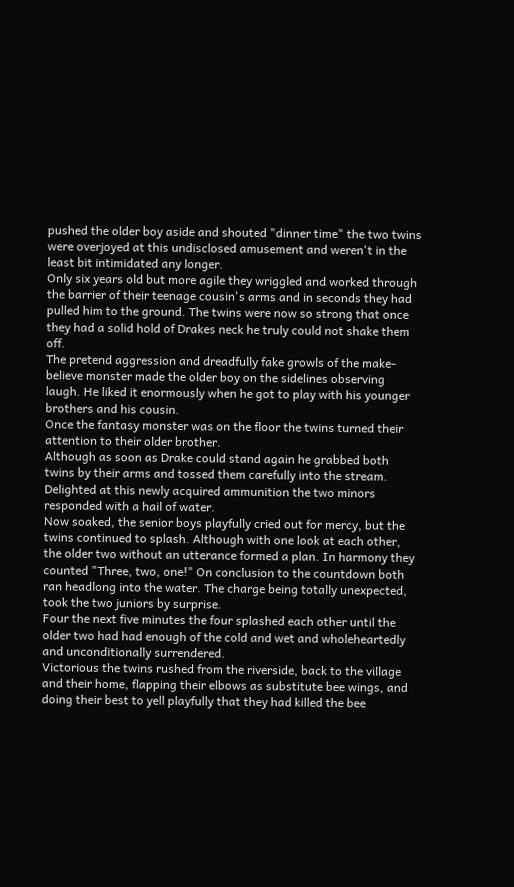pushed the older boy aside and shouted "dinner time" the two twins were overjoyed at this undisclosed amusement and weren't in the least bit intimidated any longer.
Only six years old but more agile they wriggled and worked through the barrier of their teenage cousin's arms and in seconds they had pulled him to the ground. The twins were now so strong that once they had a solid hold of Drakes neck he truly could not shake them off.
The pretend aggression and dreadfully fake growls of the make-believe monster made the older boy on the sidelines observing laugh. He liked it enormously when he got to play with his younger brothers and his cousin.
Once the fantasy monster was on the floor the twins turned their attention to their older brother.
Although as soon as Drake could stand again he grabbed both twins by their arms and tossed them carefully into the stream. Delighted at this newly acquired ammunition the two minors responded with a hail of water.
Now soaked, the senior boys playfully cried out for mercy, but the twins continued to splash. Although with one look at each other, the older two without an utterance formed a plan. In harmony they counted "Three, two, one!" On conclusion to the countdown both ran headlong into the water. The charge being totally unexpected, took the two juniors by surprise.
Four the next five minutes the four splashed each other until the older two had had enough of the cold and wet and wholeheartedly and unconditionally surrendered.
Victorious the twins rushed from the riverside, back to the village and their home, flapping their elbows as substitute bee wings, and doing their best to yell playfully that they had killed the bee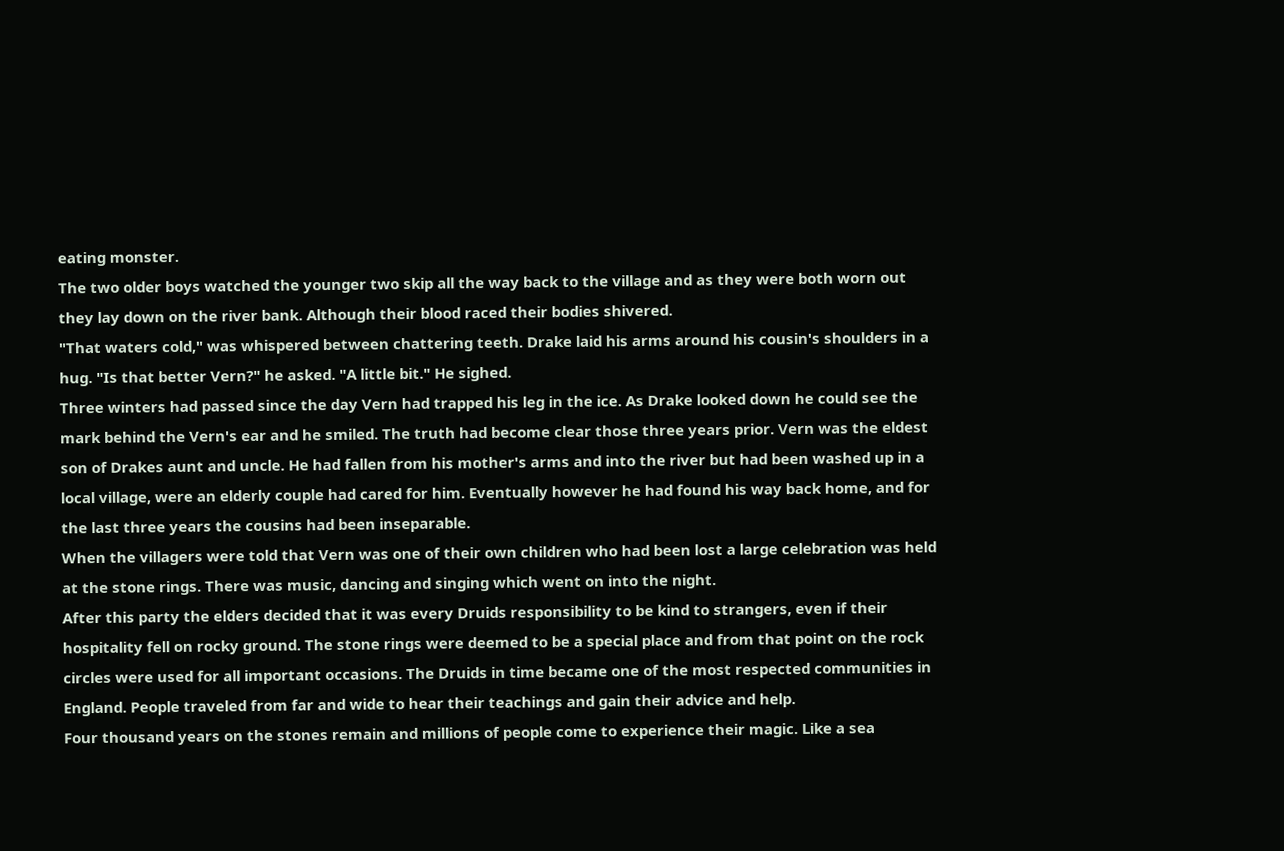eating monster.
The two older boys watched the younger two skip all the way back to the village and as they were both worn out they lay down on the river bank. Although their blood raced their bodies shivered.
"That waters cold," was whispered between chattering teeth. Drake laid his arms around his cousin's shoulders in a hug. "Is that better Vern?" he asked. "A little bit." He sighed.
Three winters had passed since the day Vern had trapped his leg in the ice. As Drake looked down he could see the mark behind the Vern's ear and he smiled. The truth had become clear those three years prior. Vern was the eldest son of Drakes aunt and uncle. He had fallen from his mother's arms and into the river but had been washed up in a local village, were an elderly couple had cared for him. Eventually however he had found his way back home, and for the last three years the cousins had been inseparable.
When the villagers were told that Vern was one of their own children who had been lost a large celebration was held at the stone rings. There was music, dancing and singing which went on into the night.
After this party the elders decided that it was every Druids responsibility to be kind to strangers, even if their hospitality fell on rocky ground. The stone rings were deemed to be a special place and from that point on the rock circles were used for all important occasions. The Druids in time became one of the most respected communities in England. People traveled from far and wide to hear their teachings and gain their advice and help.
Four thousand years on the stones remain and millions of people come to experience their magic. Like a sea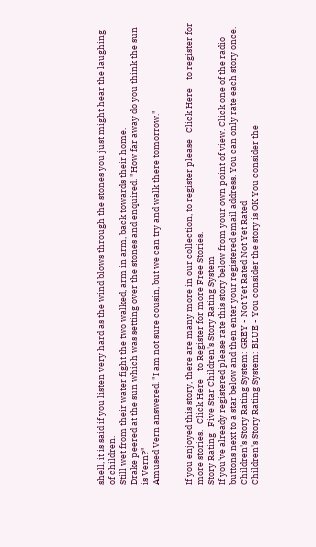shell, it is said if you listen very hard as the wind blows through the stones you just might hear the laughing of children.
Still wet from their water fight the two walked, arm in arm, back towards their home.
Drake peered at the sun which was setting over the stones and enquired. "How far away do you think the sun is Vern?"
Amused Vern answered. "I am not sure cousin, but we can try and walk there tomorrow."


If you enjoyed this story, there are many more in our collection, to register please   Click Here    to register for more stories.   Click Here    to Register for more Free Stories.
Story Rating   Five Star Children's Story Rating System
If you've already registered please rate this story below from your own point of view. Click one of the radio buttons next to a star below and then enter your registered email address. You can only rate each story once.
Children's Story Rating System: GREY - Not Yet Rated Not Yet Rated
Children's Story Rating System: BLUE - You consider the story is OK You consider the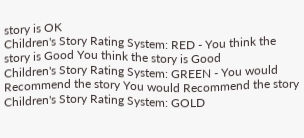story is OK
Children's Story Rating System: RED - You think the story is Good You think the story is Good
Children's Story Rating System: GREEN - You would Recommend the story You would Recommend the story
Children's Story Rating System: GOLD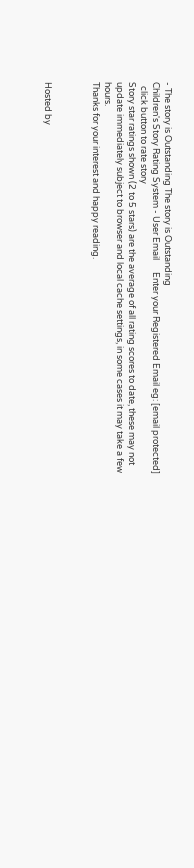- The story is Outstanding The story is Outstanding
Children's Story Rating System - User Email      Enter your Registered Email eg: [email protected]
  click button to rate story
Story star ratings shown (2 to 5 stars) are the average of all rating scores to date, these may not update immediately subject to browser and local cache settings, in some cases it may take a few hours.
Thanks for your interest and happy reading.



Hosted by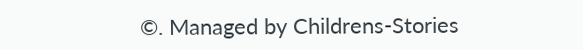©. Managed by Childrens-Stories